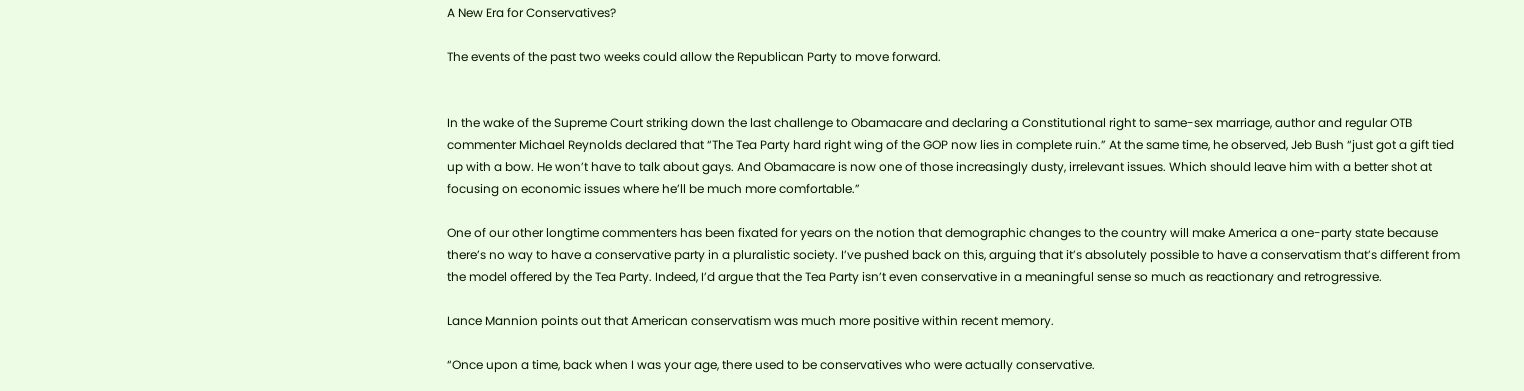A New Era for Conservatives?

The events of the past two weeks could allow the Republican Party to move forward.


In the wake of the Supreme Court striking down the last challenge to Obamacare and declaring a Constitutional right to same-sex marriage, author and regular OTB commenter Michael Reynolds declared that “The Tea Party hard right wing of the GOP now lies in complete ruin.” At the same time, he observed, Jeb Bush “just got a gift tied up with a bow. He won’t have to talk about gays. And Obamacare is now one of those increasingly dusty, irrelevant issues. Which should leave him with a better shot at focusing on economic issues where he’ll be much more comfortable.”

One of our other longtime commenters has been fixated for years on the notion that demographic changes to the country will make America a one-party state because there’s no way to have a conservative party in a pluralistic society. I’ve pushed back on this, arguing that it’s absolutely possible to have a conservatism that’s different from the model offered by the Tea Party. Indeed, I’d argue that the Tea Party isn’t even conservative in a meaningful sense so much as reactionary and retrogressive.

Lance Mannion points out that American conservatism was much more positive within recent memory.

“Once upon a time, back when I was your age, there used to be conservatives who were actually conservative.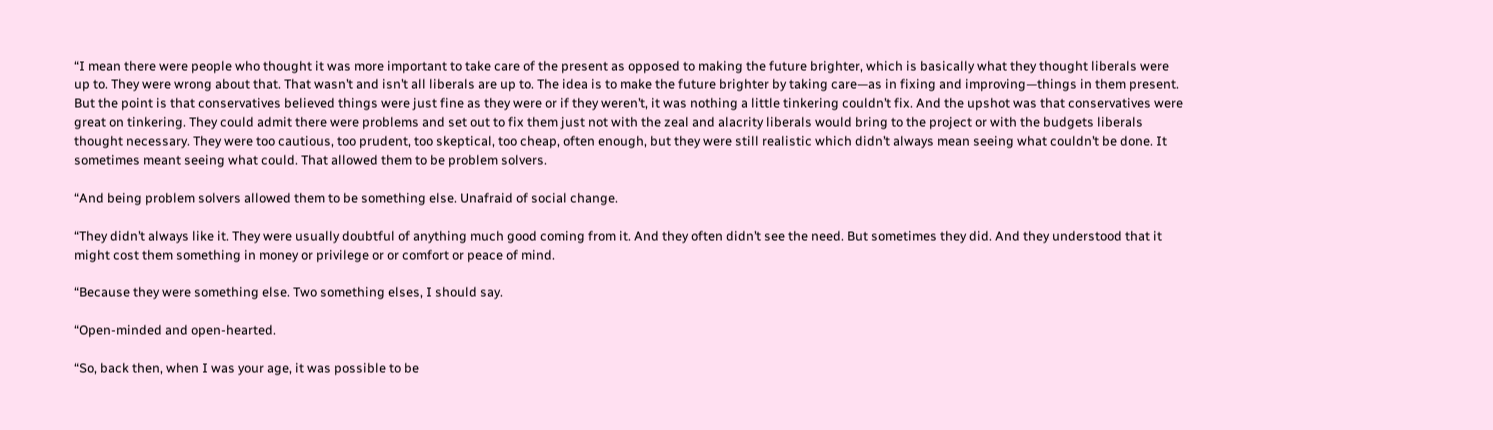“I mean there were people who thought it was more important to take care of the present as opposed to making the future brighter, which is basically what they thought liberals were up to. They were wrong about that. That wasn’t and isn’t all liberals are up to. The idea is to make the future brighter by taking care—as in fixing and improving—things in them present. But the point is that conservatives believed things were just fine as they were or if they weren’t, it was nothing a little tinkering couldn’t fix. And the upshot was that conservatives were great on tinkering. They could admit there were problems and set out to fix them just not with the zeal and alacrity liberals would bring to the project or with the budgets liberals thought necessary. They were too cautious, too prudent, too skeptical, too cheap, often enough, but they were still realistic which didn’t always mean seeing what couldn’t be done. It sometimes meant seeing what could. That allowed them to be problem solvers.

“And being problem solvers allowed them to be something else. Unafraid of social change.

“They didn’t always like it. They were usually doubtful of anything much good coming from it. And they often didn’t see the need. But sometimes they did. And they understood that it might cost them something in money or privilege or or comfort or peace of mind.

“Because they were something else. Two something elses, I should say.

“Open-minded and open-hearted.

“So, back then, when I was your age, it was possible to be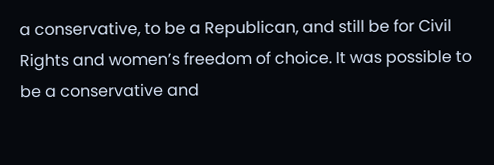a conservative, to be a Republican, and still be for Civil Rights and women’s freedom of choice. It was possible to be a conservative and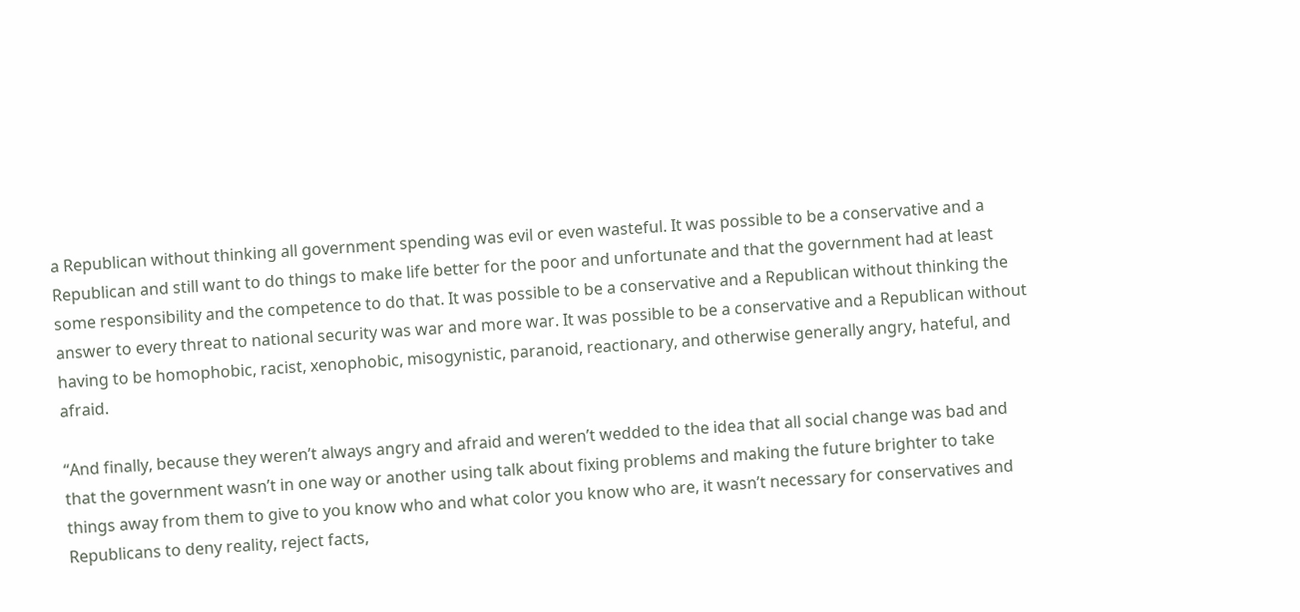a Republican without thinking all government spending was evil or even wasteful. It was possible to be a conservative and a Republican and still want to do things to make life better for the poor and unfortunate and that the government had at least some responsibility and the competence to do that. It was possible to be a conservative and a Republican without thinking the answer to every threat to national security was war and more war. It was possible to be a conservative and a Republican without having to be homophobic, racist, xenophobic, misogynistic, paranoid, reactionary, and otherwise generally angry, hateful, and afraid.

“And finally, because they weren’t always angry and afraid and weren’t wedded to the idea that all social change was bad and that the government wasn’t in one way or another using talk about fixing problems and making the future brighter to take things away from them to give to you know who and what color you know who are, it wasn’t necessary for conservatives and Republicans to deny reality, reject facts,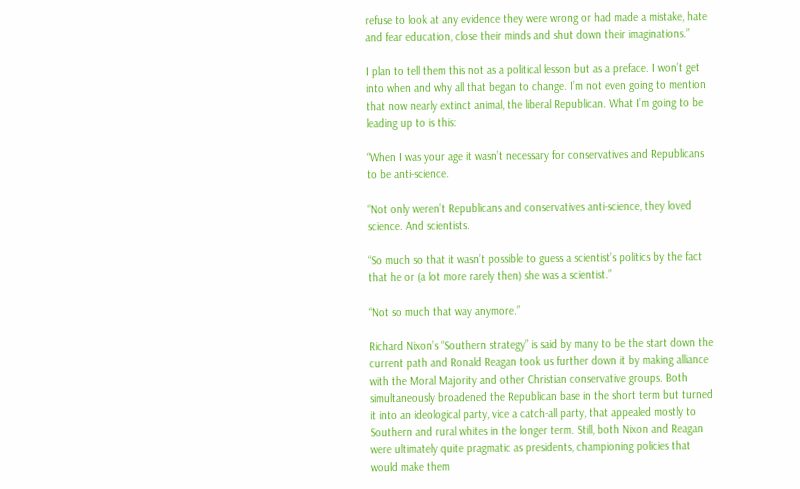refuse to look at any evidence they were wrong or had made a mistake, hate and fear education, close their minds and shut down their imaginations.”

I plan to tell them this not as a political lesson but as a preface. I won’t get into when and why all that began to change. I’m not even going to mention that now nearly extinct animal, the liberal Republican. What I’m going to be leading up to is this:

“When I was your age it wasn’t necessary for conservatives and Republicans to be anti-science.

“Not only weren’t Republicans and conservatives anti-science, they loved science. And scientists.

“So much so that it wasn’t possible to guess a scientist’s politics by the fact that he or (a lot more rarely then) she was a scientist.”

“Not so much that way anymore.”

Richard Nixon’s “Southern strategy” is said by many to be the start down the current path and Ronald Reagan took us further down it by making alliance with the Moral Majority and other Christian conservative groups. Both simultaneously broadened the Republican base in the short term but turned it into an ideological party, vice a catch-all party, that appealed mostly to Southern and rural whites in the longer term. Still, both Nixon and Reagan were ultimately quite pragmatic as presidents, championing policies that would make them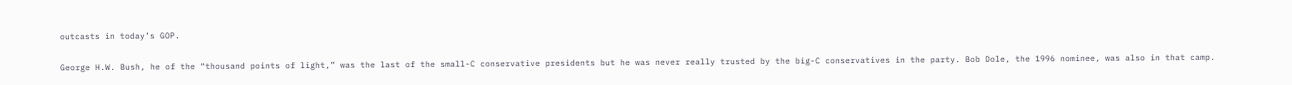outcasts in today’s GOP.

George H.W. Bush, he of the “thousand points of light,” was the last of the small-C conservative presidents but he was never really trusted by the big-C conservatives in the party. Bob Dole, the 1996 nominee, was also in that camp.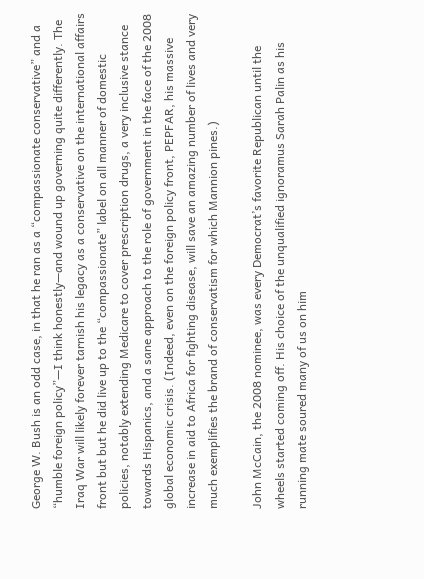George W. Bush is an odd case, in that he ran as a “compassionate conservative” and a “humble foreign policy”—I think honestly—and wound up governing quite differently. The Iraq War will likely forever tarnish his legacy as a conservative on the international affairs front but but he did live up to the “compassionate” label on all manner of domestic policies, notably extending Medicare to cover prescription drugs, a very inclusive stance towards Hispanics, and a sane approach to the role of government in the face of the 2008 global economic crisis. (Indeed, even on the foreign policy front, PEPFAR, his massive increase in aid to Africa for fighting disease, will save an amazing number of lives and very much exemplifies the brand of conservatism for which Mannion pines.)

John McCain, the 2008 nominee, was every Democrat’s favorite Republican until the wheels started coming off. His choice of the unqualified ignoramus Sarah Palin as his running mate soured many of us on him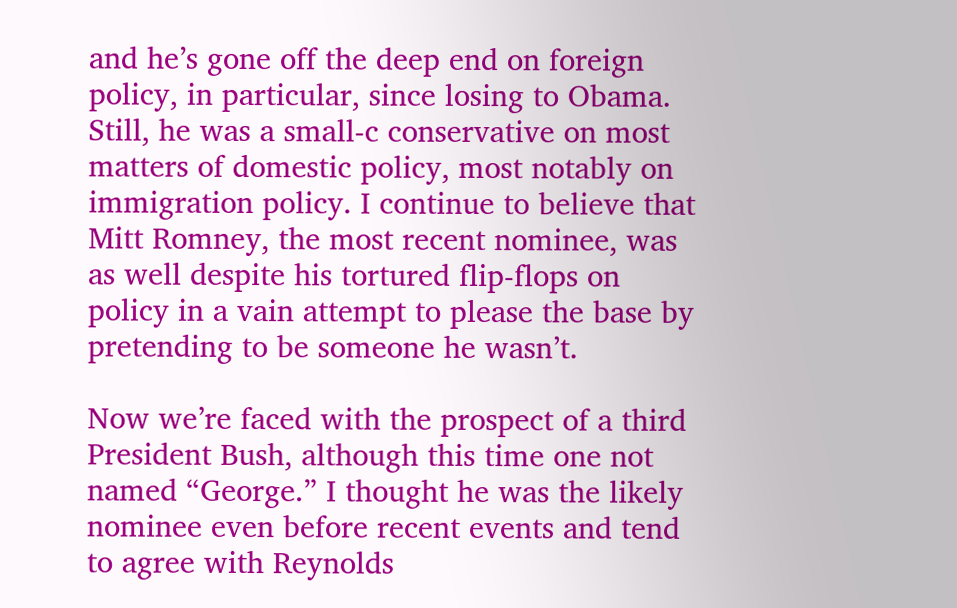and he’s gone off the deep end on foreign policy, in particular, since losing to Obama. Still, he was a small-c conservative on most matters of domestic policy, most notably on immigration policy. I continue to believe that Mitt Romney, the most recent nominee, was as well despite his tortured flip-flops on policy in a vain attempt to please the base by pretending to be someone he wasn’t.

Now we’re faced with the prospect of a third President Bush, although this time one not named “George.” I thought he was the likely nominee even before recent events and tend to agree with Reynolds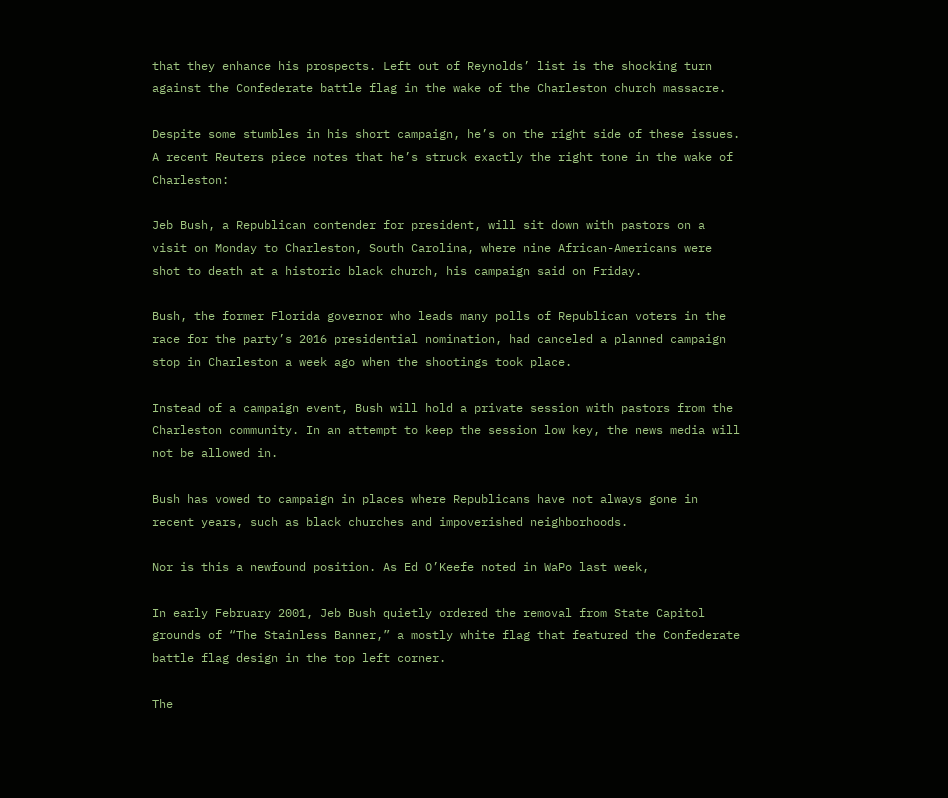that they enhance his prospects. Left out of Reynolds’ list is the shocking turn against the Confederate battle flag in the wake of the Charleston church massacre.

Despite some stumbles in his short campaign, he’s on the right side of these issues. A recent Reuters piece notes that he’s struck exactly the right tone in the wake of Charleston:

Jeb Bush, a Republican contender for president, will sit down with pastors on a visit on Monday to Charleston, South Carolina, where nine African-Americans were shot to death at a historic black church, his campaign said on Friday.

Bush, the former Florida governor who leads many polls of Republican voters in the race for the party’s 2016 presidential nomination, had canceled a planned campaign stop in Charleston a week ago when the shootings took place.

Instead of a campaign event, Bush will hold a private session with pastors from the Charleston community. In an attempt to keep the session low key, the news media will not be allowed in.

Bush has vowed to campaign in places where Republicans have not always gone in recent years, such as black churches and impoverished neighborhoods.

Nor is this a newfound position. As Ed O’Keefe noted in WaPo last week,

In early February 2001, Jeb Bush quietly ordered the removal from State Capitol grounds of “The Stainless Banner,” a mostly white flag that featured the Confederate battle flag design in the top left corner.

The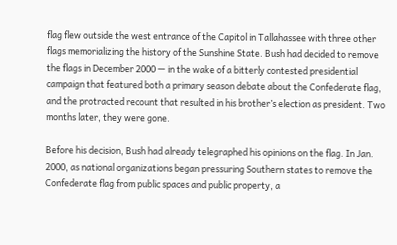flag flew outside the west entrance of the Capitol in Tallahassee with three other flags memorializing the history of the Sunshine State. Bush had decided to remove the flags in December 2000 — in the wake of a bitterly contested presidential campaign that featured both a primary season debate about the Confederate flag, and the protracted recount that resulted in his brother’s election as president. Two months later, they were gone.

Before his decision, Bush had already telegraphed his opinions on the flag. In Jan. 2000, as national organizations began pressuring Southern states to remove the Confederate flag from public spaces and public property, a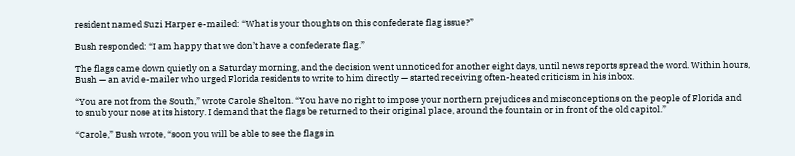resident named Suzi Harper e-mailed: “What is your thoughts on this confederate flag issue?”

Bush responded: “I am happy that we don’t have a confederate flag.”

The flags came down quietly on a Saturday morning, and the decision went unnoticed for another eight days, until news reports spread the word. Within hours, Bush — an avid e-mailer who urged Florida residents to write to him directly — started receiving often-heated criticism in his inbox.

“You are not from the South,” wrote Carole Shelton. “You have no right to impose your northern prejudices and misconceptions on the people of Florida and to snub your nose at its history. I demand that the flags be returned to their original place, around the fountain or in front of the old capitol.”

“Carole,” Bush wrote, “soon you will be able to see the flags in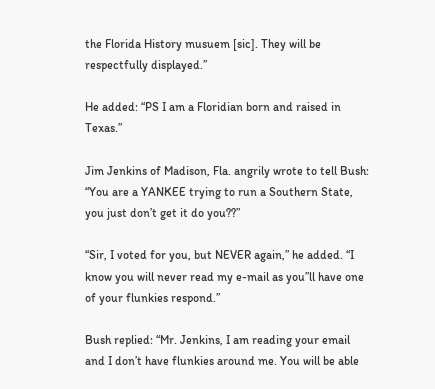the Florida History musuem [sic]. They will be respectfully displayed.”

He added: “PS I am a Floridian born and raised in Texas.”

Jim Jenkins of Madison, Fla. angrily wrote to tell Bush: “You are a YANKEE trying to run a Southern State, you just don’t get it do you??”

“Sir, I voted for you, but NEVER again,” he added. “I know you will never read my e-mail as you”ll have one of your flunkies respond.”

Bush replied: “Mr. Jenkins, I am reading your email and I don’t have flunkies around me. You will be able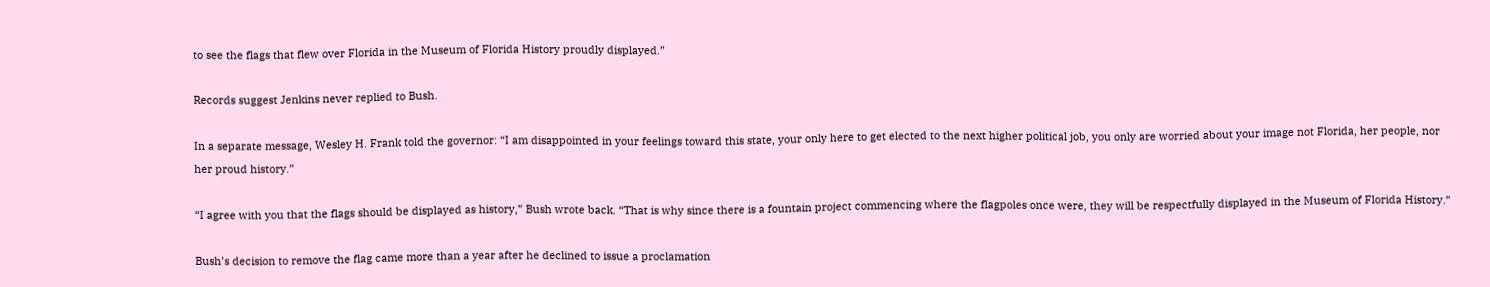to see the flags that flew over Florida in the Museum of Florida History proudly displayed.”

Records suggest Jenkins never replied to Bush.

In a separate message, Wesley H. Frank told the governor: “I am disappointed in your feelings toward this state, your only here to get elected to the next higher political job, you only are worried about your image not Florida, her people, nor her proud history.”

“I agree with you that the flags should be displayed as history,” Bush wrote back. “That is why since there is a fountain project commencing where the flagpoles once were, they will be respectfully displayed in the Museum of Florida History.”

Bush’s decision to remove the flag came more than a year after he declined to issue a proclamation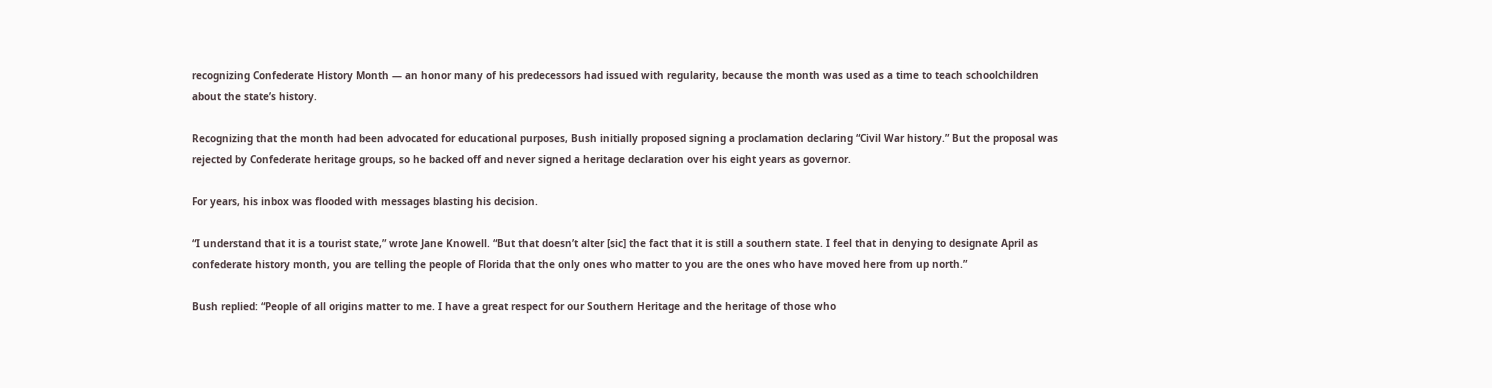recognizing Confederate History Month — an honor many of his predecessors had issued with regularity, because the month was used as a time to teach schoolchildren about the state’s history.

Recognizing that the month had been advocated for educational purposes, Bush initially proposed signing a proclamation declaring “Civil War history.” But the proposal was rejected by Confederate heritage groups, so he backed off and never signed a heritage declaration over his eight years as governor.

For years, his inbox was flooded with messages blasting his decision.

“I understand that it is a tourist state,” wrote Jane Knowell. “But that doesn’t alter [sic] the fact that it is still a southern state. I feel that in denying to designate April as confederate history month, you are telling the people of Florida that the only ones who matter to you are the ones who have moved here from up north.”

Bush replied: “People of all origins matter to me. I have a great respect for our Southern Heritage and the heritage of those who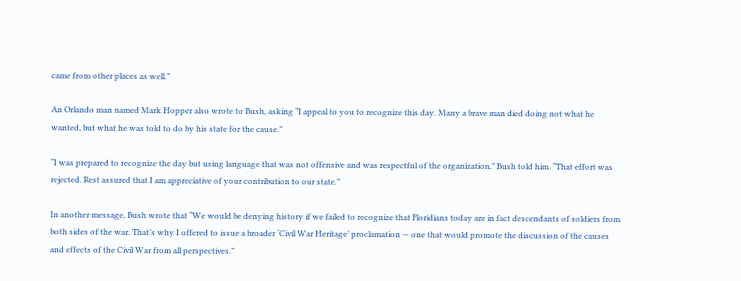came from other places as well.”

An Orlando man named Mark Hopper also wrote to Bush, asking “I appeal to you to recognize this day. Many a brave man died doing not what he wanted, but what he was told to do by his state for the cause.”

“I was prepared to recognize the day but using language that was not offensive and was respectful of the organization,” Bush told him. “That effort was rejected. Rest assured that I am appreciative of your contribution to our state.”

In another message, Bush wrote that “We would be denying history if we failed to recognize that Floridians today are in fact descendants of soldiers from both sides of the war. That’s why I offered to issue a broader ‘Civil War Heritage’ proclamation — one that would promote the discussion of the causes and effects of the Civil War from all perspectives.”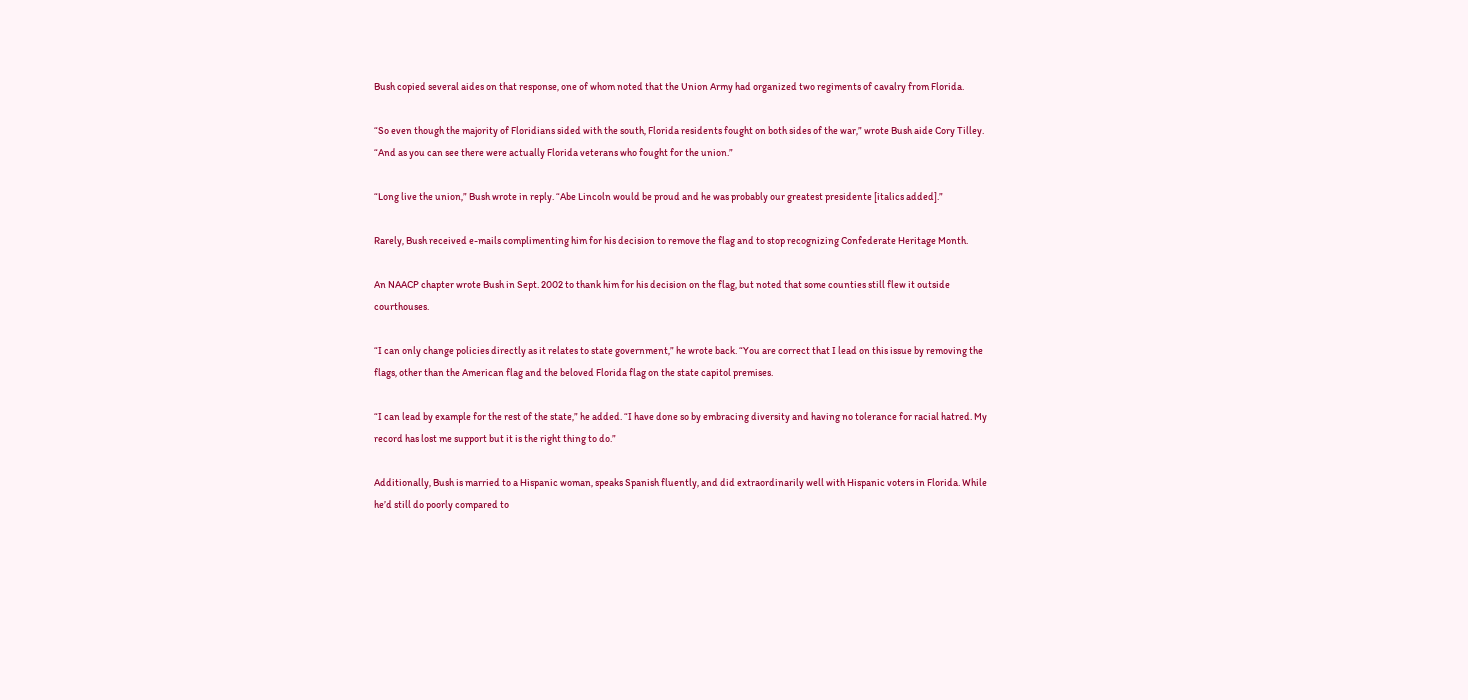Bush copied several aides on that response, one of whom noted that the Union Army had organized two regiments of cavalry from Florida.

“So even though the majority of Floridians sided with the south, Florida residents fought on both sides of the war,” wrote Bush aide Cory Tilley. “And as you can see there were actually Florida veterans who fought for the union.”

“Long live the union,” Bush wrote in reply. “Abe Lincoln would be proud and he was probably our greatest presidente [italics added].”

Rarely, Bush received e-mails complimenting him for his decision to remove the flag and to stop recognizing Confederate Heritage Month.

An NAACP chapter wrote Bush in Sept. 2002 to thank him for his decision on the flag, but noted that some counties still flew it outside courthouses.

“I can only change policies directly as it relates to state government,” he wrote back. “You are correct that I lead on this issue by removing the flags, other than the American flag and the beloved Florida flag on the state capitol premises.

“I can lead by example for the rest of the state,” he added. “I have done so by embracing diversity and having no tolerance for racial hatred. My record has lost me support but it is the right thing to do.”

Additionally, Bush is married to a Hispanic woman, speaks Spanish fluently, and did extraordinarily well with Hispanic voters in Florida. While he’d still do poorly compared to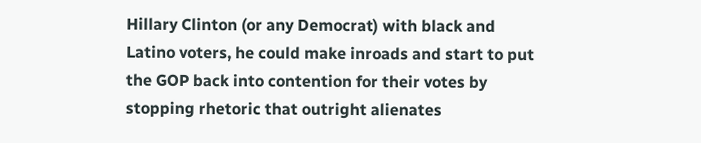Hillary Clinton (or any Democrat) with black and Latino voters, he could make inroads and start to put the GOP back into contention for their votes by stopping rhetoric that outright alienates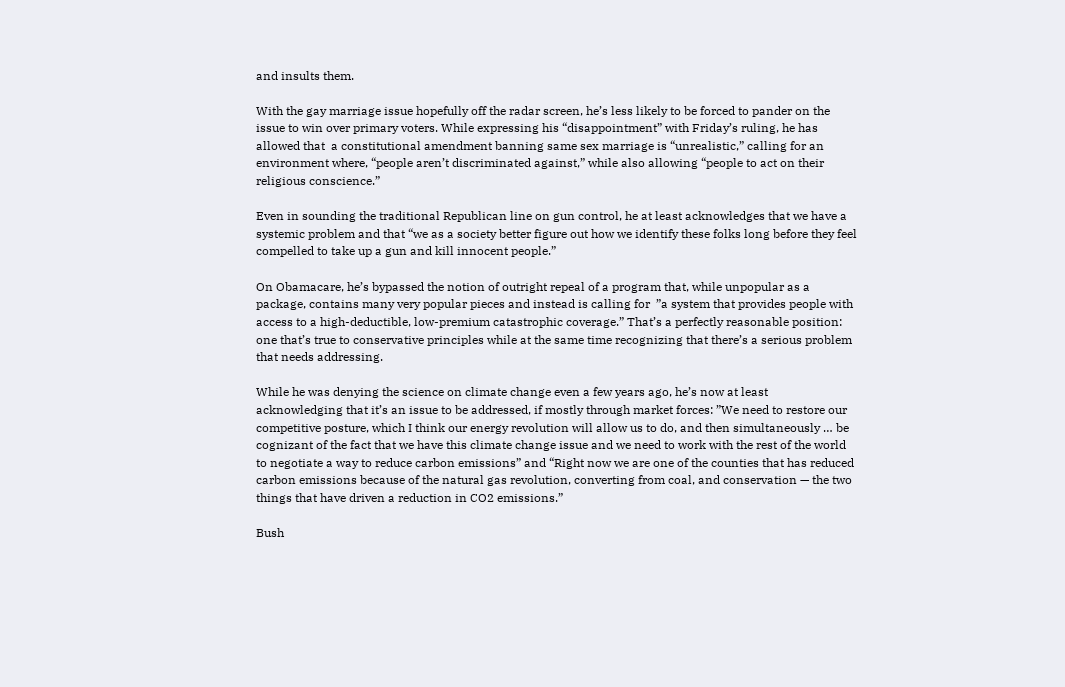and insults them.

With the gay marriage issue hopefully off the radar screen, he’s less likely to be forced to pander on the issue to win over primary voters. While expressing his “disappointment” with Friday’s ruling, he has allowed that  a constitutional amendment banning same sex marriage is “unrealistic,” calling for an environment where, “people aren’t discriminated against,” while also allowing “people to act on their religious conscience.”

Even in sounding the traditional Republican line on gun control, he at least acknowledges that we have a systemic problem and that “we as a society better figure out how we identify these folks long before they feel compelled to take up a gun and kill innocent people.”

On Obamacare, he’s bypassed the notion of outright repeal of a program that, while unpopular as a package, contains many very popular pieces and instead is calling for  ”a system that provides people with access to a high-deductible, low-premium catastrophic coverage.” That’s a perfectly reasonable position: one that’s true to conservative principles while at the same time recognizing that there’s a serious problem that needs addressing.

While he was denying the science on climate change even a few years ago, he’s now at least acknowledging that it’s an issue to be addressed, if mostly through market forces: ”We need to restore our competitive posture, which I think our energy revolution will allow us to do, and then simultaneously … be cognizant of the fact that we have this climate change issue and we need to work with the rest of the world to negotiate a way to reduce carbon emissions” and “Right now we are one of the counties that has reduced carbon emissions because of the natural gas revolution, converting from coal, and conservation — the two things that have driven a reduction in CO2 emissions.”

Bush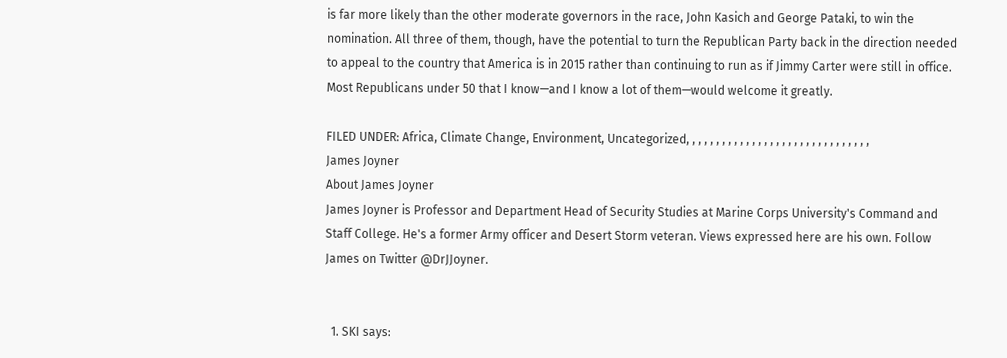is far more likely than the other moderate governors in the race, John Kasich and George Pataki, to win the nomination. All three of them, though, have the potential to turn the Republican Party back in the direction needed to appeal to the country that America is in 2015 rather than continuing to run as if Jimmy Carter were still in office. Most Republicans under 50 that I know—and I know a lot of them—would welcome it greatly.

FILED UNDER: Africa, Climate Change, Environment, Uncategorized, , , , , , , , , , , , , , , , , , , , , , , , , , , , , , ,
James Joyner
About James Joyner
James Joyner is Professor and Department Head of Security Studies at Marine Corps University's Command and Staff College. He's a former Army officer and Desert Storm veteran. Views expressed here are his own. Follow James on Twitter @DrJJoyner.


  1. SKI says: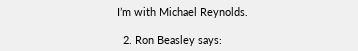I’m with Michael Reynolds.

  2. Ron Beasley says: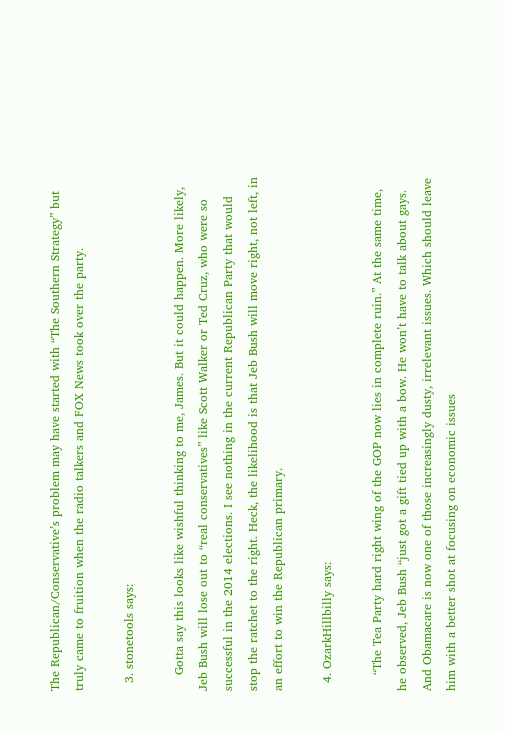The Republican/Conservative’s problem may have started with “The Southern Strategy” but truly came to fruition when the radio talkers and FOX News took over the party.

  3. stonetools says:

    Gotta say this looks like wishful thinking to me, James. But it could happen. More likely, Jeb Bush will lose out to “real conservatives” like Scott Walker or Ted Cruz, who were so successful in the 2014 elections. I see nothing in the current Republican Party that would stop the ratchet to the right. Heck, the likelihood is that Jeb Bush will move right, not left, in an effort to win the Republican primary.

  4. OzarkHillbilly says:

    “The Tea Party hard right wing of the GOP now lies in complete ruin.” At the same time, he observed, Jeb Bush “just got a gift tied up with a bow. He won’t have to talk about gays. And Obamacare is now one of those increasingly dusty, irrelevant issues. Which should leave him with a better shot at focusing on economic issues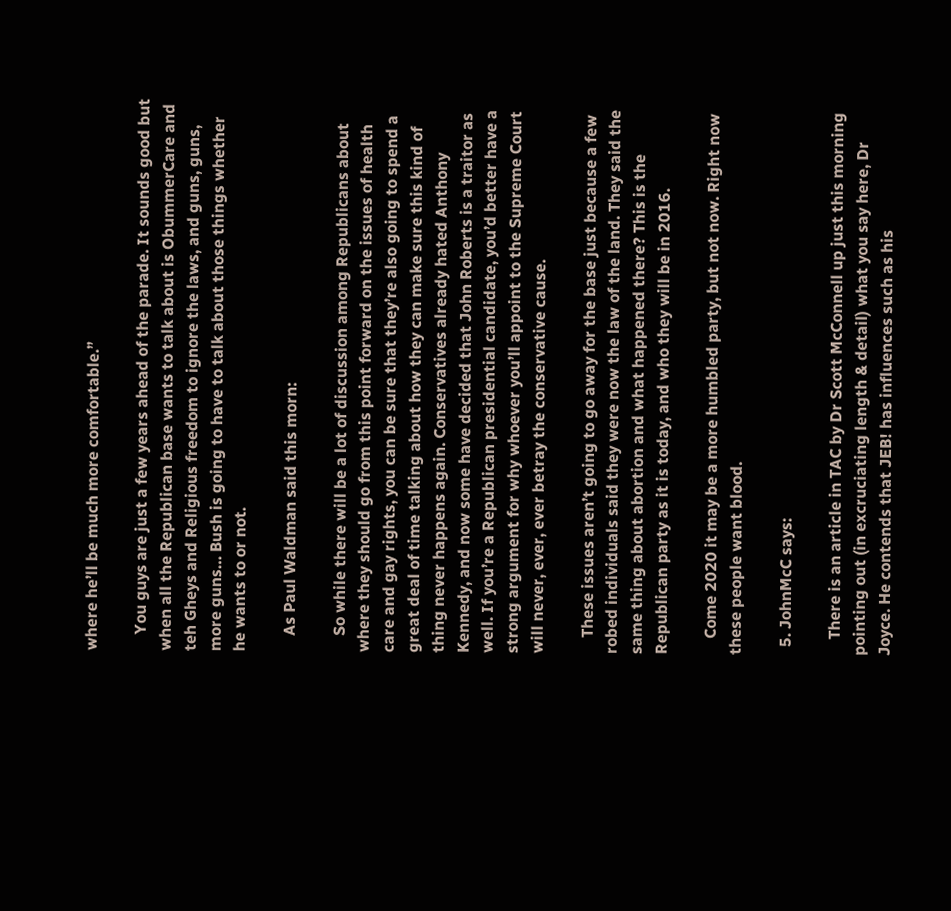where he’ll be much more comfortable.”

    You guys are just a few years ahead of the parade. It sounds good but when all the Republican base wants to talk about is ObummerCare and teh Gheys and Religious freedom to ignore the laws, and guns, guns, more guns… Bush is going to have to talk about those things whether he wants to or not.

    As Paul Waldman said this morn:

    So while there will be a lot of discussion among Republicans about where they should go from this point forward on the issues of health care and gay rights, you can be sure that they’re also going to spend a great deal of time talking about how they can make sure this kind of thing never happens again. Conservatives already hated Anthony Kennedy, and now some have decided that John Roberts is a traitor as well. If you’re a Republican presidential candidate, you’d better have a strong argument for why whoever you’ll appoint to the Supreme Court will never, ever, ever betray the conservative cause.

    These issues aren’t going to go away for the base just because a few robed individuals said they were now the law of the land. They said the same thing about abortion and what happened there? This is the Republican party as it is today, and who they will be in 2016.

    Come 2020 it may be a more humbled party, but not now. Right now these people want blood.

  5. JohnMcC says:

    There is an article in TAC by Dr Scott McConnell up just this morning pointing out (in excruciating length & detail) what you say here, Dr Joyce. He contends that JEB! has influences such as his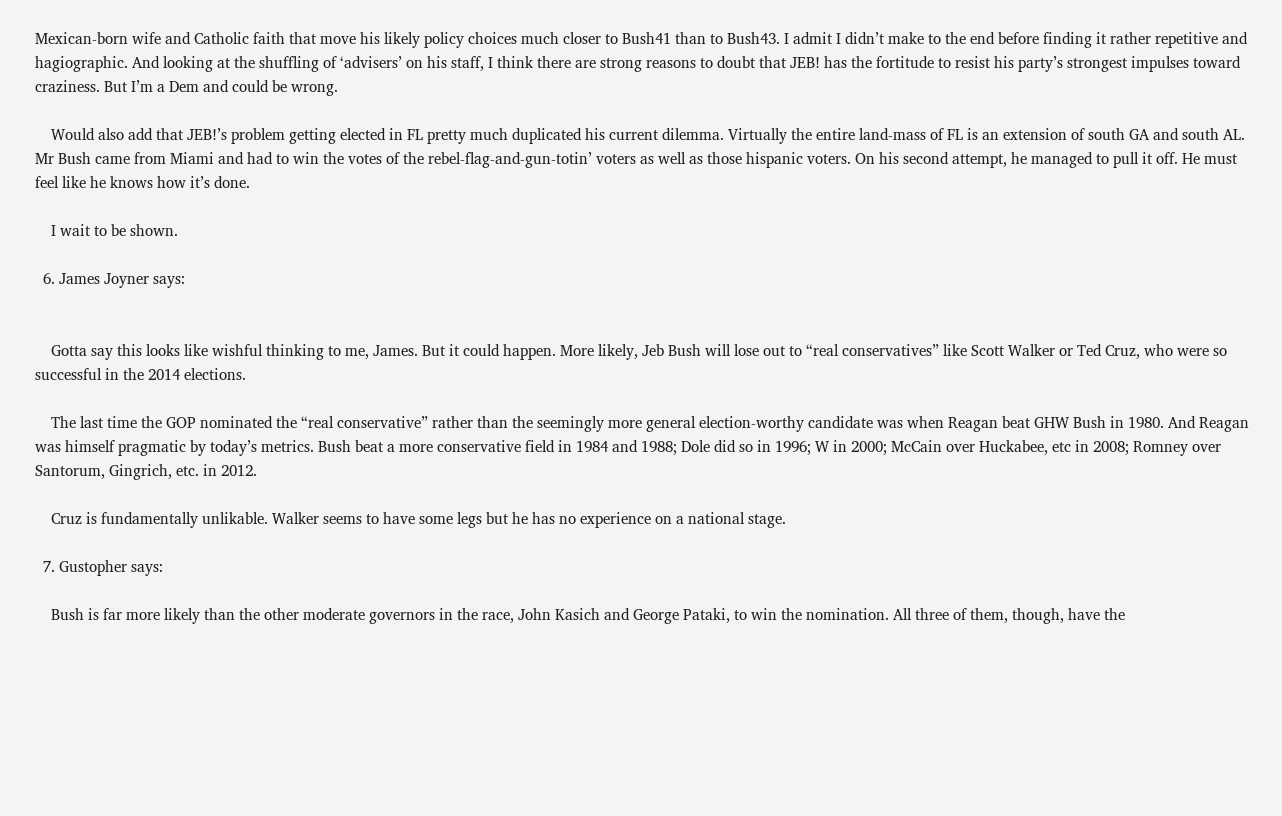Mexican-born wife and Catholic faith that move his likely policy choices much closer to Bush41 than to Bush43. I admit I didn’t make to the end before finding it rather repetitive and hagiographic. And looking at the shuffling of ‘advisers’ on his staff, I think there are strong reasons to doubt that JEB! has the fortitude to resist his party’s strongest impulses toward craziness. But I’m a Dem and could be wrong.

    Would also add that JEB!’s problem getting elected in FL pretty much duplicated his current dilemma. Virtually the entire land-mass of FL is an extension of south GA and south AL. Mr Bush came from Miami and had to win the votes of the rebel-flag-and-gun-totin’ voters as well as those hispanic voters. On his second attempt, he managed to pull it off. He must feel like he knows how it’s done.

    I wait to be shown.

  6. James Joyner says:


    Gotta say this looks like wishful thinking to me, James. But it could happen. More likely, Jeb Bush will lose out to “real conservatives” like Scott Walker or Ted Cruz, who were so successful in the 2014 elections.

    The last time the GOP nominated the “real conservative” rather than the seemingly more general election-worthy candidate was when Reagan beat GHW Bush in 1980. And Reagan was himself pragmatic by today’s metrics. Bush beat a more conservative field in 1984 and 1988; Dole did so in 1996; W in 2000; McCain over Huckabee, etc in 2008; Romney over Santorum, Gingrich, etc. in 2012.

    Cruz is fundamentally unlikable. Walker seems to have some legs but he has no experience on a national stage.

  7. Gustopher says:

    Bush is far more likely than the other moderate governors in the race, John Kasich and George Pataki, to win the nomination. All three of them, though, have the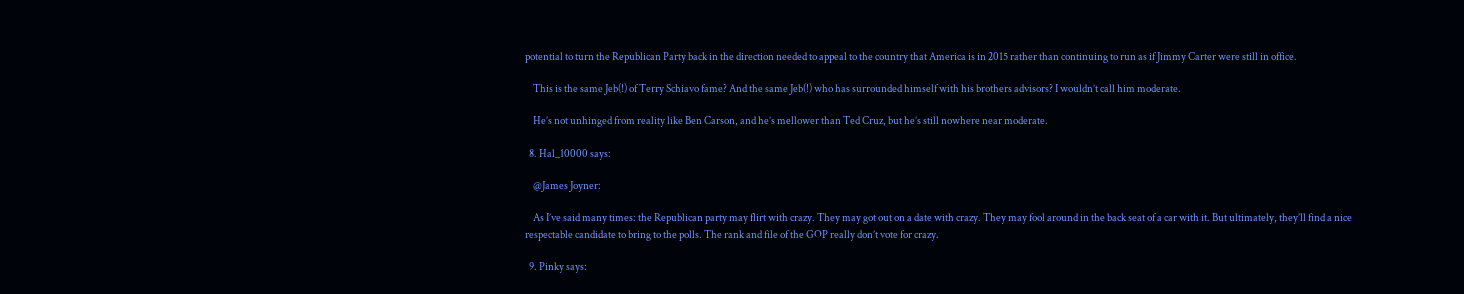potential to turn the Republican Party back in the direction needed to appeal to the country that America is in 2015 rather than continuing to run as if Jimmy Carter were still in office.

    This is the same Jeb(!) of Terry Schiavo fame? And the same Jeb(!) who has surrounded himself with his brothers advisors? I wouldn’t call him moderate.

    He’s not unhinged from reality like Ben Carson, and he’s mellower than Ted Cruz, but he’s still nowhere near moderate.

  8. Hal_10000 says:

    @James Joyner:

    As I’ve said many times: the Republican party may flirt with crazy. They may got out on a date with crazy. They may fool around in the back seat of a car with it. But ultimately, they’ll find a nice respectable candidate to bring to the polls. The rank and file of the GOP really don’t vote for crazy.

  9. Pinky says: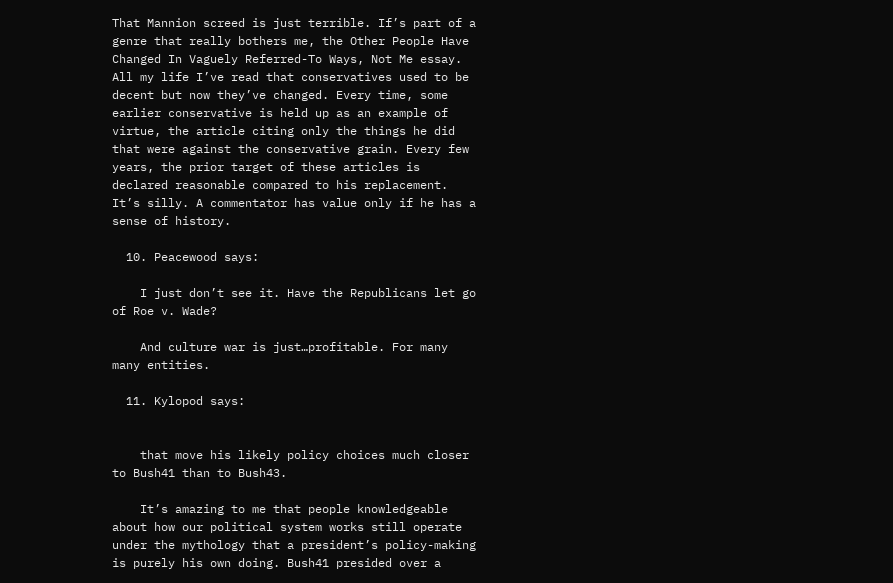That Mannion screed is just terrible. If’s part of a genre that really bothers me, the Other People Have Changed In Vaguely Referred-To Ways, Not Me essay. All my life I’ve read that conservatives used to be decent but now they’ve changed. Every time, some earlier conservative is held up as an example of virtue, the article citing only the things he did that were against the conservative grain. Every few years, the prior target of these articles is declared reasonable compared to his replacement. It’s silly. A commentator has value only if he has a sense of history.

  10. Peacewood says:

    I just don’t see it. Have the Republicans let go of Roe v. Wade?

    And culture war is just…profitable. For many many entities.

  11. Kylopod says:


    that move his likely policy choices much closer to Bush41 than to Bush43.

    It’s amazing to me that people knowledgeable about how our political system works still operate under the mythology that a president’s policy-making is purely his own doing. Bush41 presided over a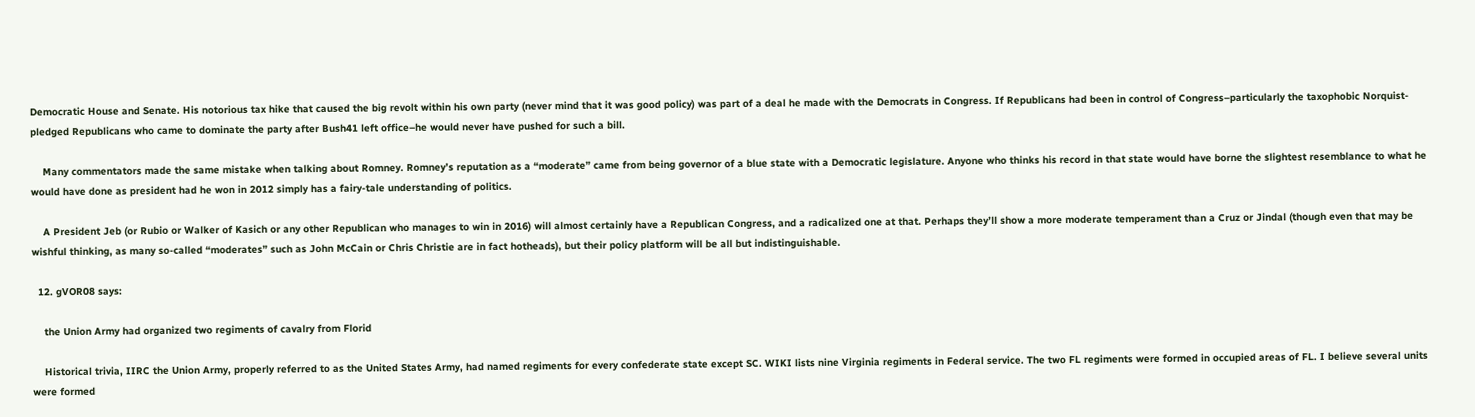Democratic House and Senate. His notorious tax hike that caused the big revolt within his own party (never mind that it was good policy) was part of a deal he made with the Democrats in Congress. If Republicans had been in control of Congress–particularly the taxophobic Norquist-pledged Republicans who came to dominate the party after Bush41 left office–he would never have pushed for such a bill.

    Many commentators made the same mistake when talking about Romney. Romney’s reputation as a “moderate” came from being governor of a blue state with a Democratic legislature. Anyone who thinks his record in that state would have borne the slightest resemblance to what he would have done as president had he won in 2012 simply has a fairy-tale understanding of politics.

    A President Jeb (or Rubio or Walker of Kasich or any other Republican who manages to win in 2016) will almost certainly have a Republican Congress, and a radicalized one at that. Perhaps they’ll show a more moderate temperament than a Cruz or Jindal (though even that may be wishful thinking, as many so-called “moderates” such as John McCain or Chris Christie are in fact hotheads), but their policy platform will be all but indistinguishable.

  12. gVOR08 says:

    the Union Army had organized two regiments of cavalry from Florid

    Historical trivia, IIRC the Union Army, properly referred to as the United States Army, had named regiments for every confederate state except SC. WIKI lists nine Virginia regiments in Federal service. The two FL regiments were formed in occupied areas of FL. I believe several units were formed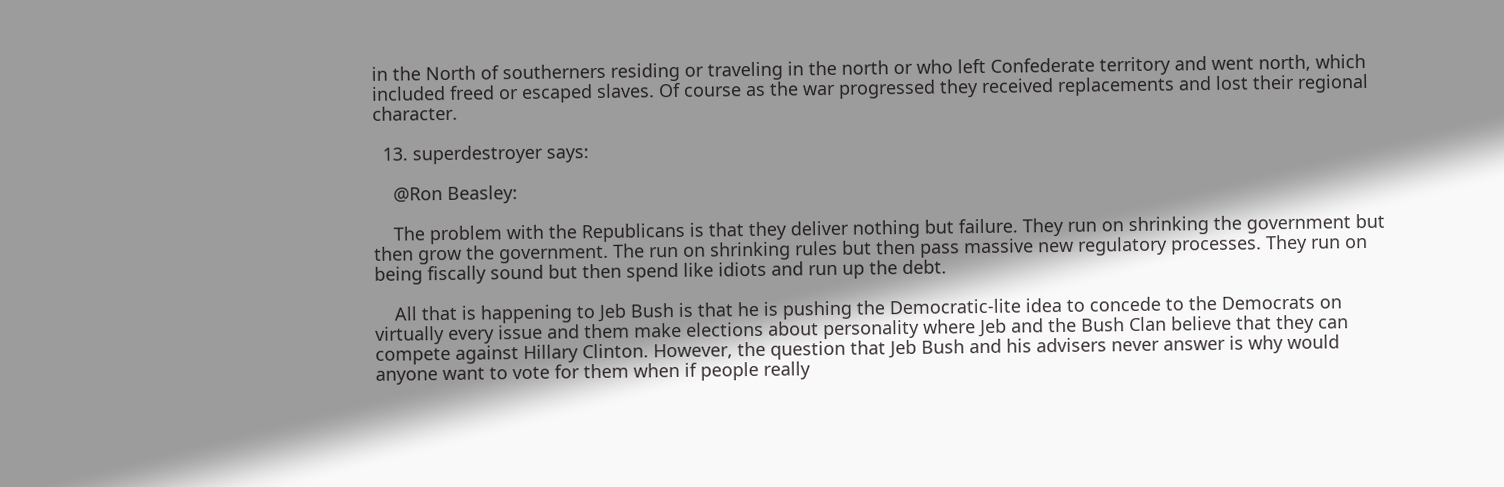in the North of southerners residing or traveling in the north or who left Confederate territory and went north, which included freed or escaped slaves. Of course as the war progressed they received replacements and lost their regional character.

  13. superdestroyer says:

    @Ron Beasley:

    The problem with the Republicans is that they deliver nothing but failure. They run on shrinking the government but then grow the government. The run on shrinking rules but then pass massive new regulatory processes. They run on being fiscally sound but then spend like idiots and run up the debt.

    All that is happening to Jeb Bush is that he is pushing the Democratic-lite idea to concede to the Democrats on virtually every issue and them make elections about personality where Jeb and the Bush Clan believe that they can compete against Hillary Clinton. However, the question that Jeb Bush and his advisers never answer is why would anyone want to vote for them when if people really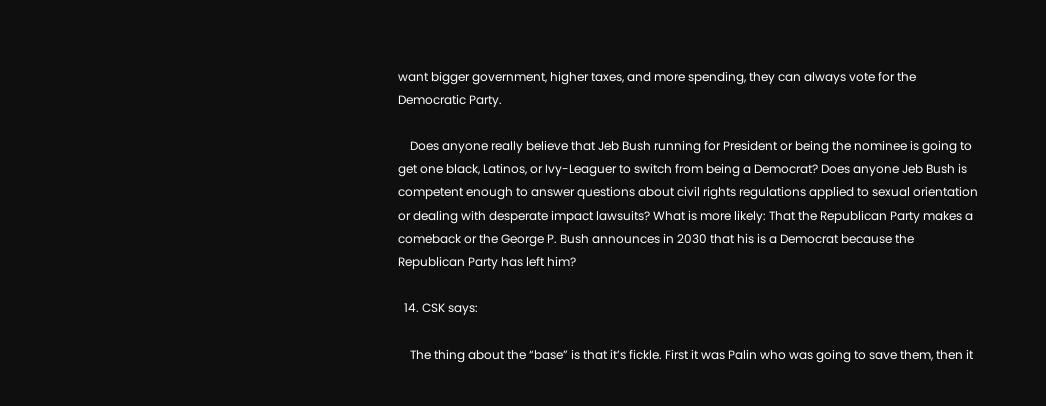want bigger government, higher taxes, and more spending, they can always vote for the Democratic Party.

    Does anyone really believe that Jeb Bush running for President or being the nominee is going to get one black, Latinos, or Ivy-Leaguer to switch from being a Democrat? Does anyone Jeb Bush is competent enough to answer questions about civil rights regulations applied to sexual orientation or dealing with desperate impact lawsuits? What is more likely: That the Republican Party makes a comeback or the George P. Bush announces in 2030 that his is a Democrat because the Republican Party has left him?

  14. CSK says:

    The thing about the “base” is that it’s fickle. First it was Palin who was going to save them, then it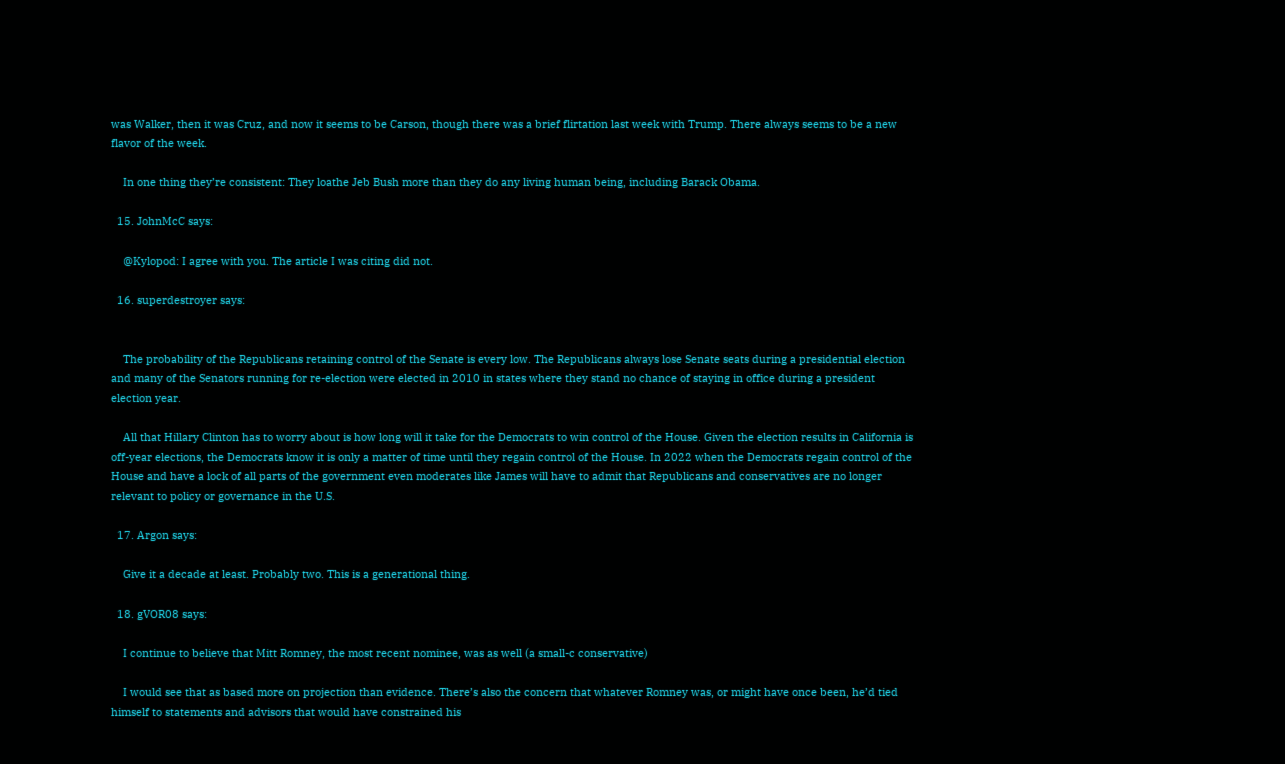was Walker, then it was Cruz, and now it seems to be Carson, though there was a brief flirtation last week with Trump. There always seems to be a new flavor of the week.

    In one thing they’re consistent: They loathe Jeb Bush more than they do any living human being, including Barack Obama.

  15. JohnMcC says:

    @Kylopod: I agree with you. The article I was citing did not.

  16. superdestroyer says:


    The probability of the Republicans retaining control of the Senate is every low. The Republicans always lose Senate seats during a presidential election and many of the Senators running for re-election were elected in 2010 in states where they stand no chance of staying in office during a president election year.

    All that Hillary Clinton has to worry about is how long will it take for the Democrats to win control of the House. Given the election results in California is off-year elections, the Democrats know it is only a matter of time until they regain control of the House. In 2022 when the Democrats regain control of the House and have a lock of all parts of the government even moderates like James will have to admit that Republicans and conservatives are no longer relevant to policy or governance in the U.S.

  17. Argon says:

    Give it a decade at least. Probably two. This is a generational thing.

  18. gVOR08 says:

    I continue to believe that Mitt Romney, the most recent nominee, was as well (a small-c conservative)

    I would see that as based more on projection than evidence. There’s also the concern that whatever Romney was, or might have once been, he’d tied himself to statements and advisors that would have constrained his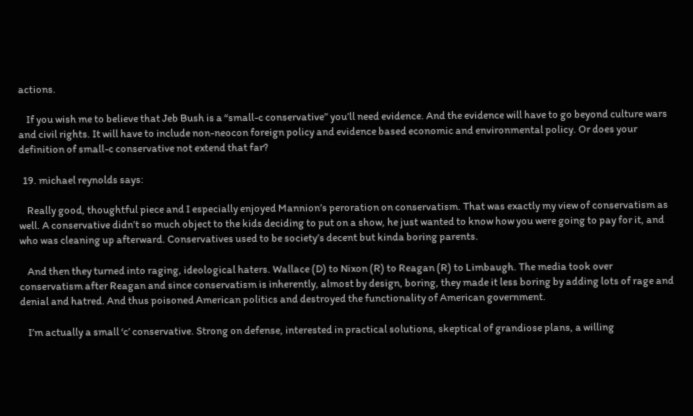actions.

    If you wish me to believe that Jeb Bush is a “small-c conservative” you’ll need evidence. And the evidence will have to go beyond culture wars and civil rights. It will have to include non-neocon foreign policy and evidence based economic and environmental policy. Or does your definition of small-c conservative not extend that far?

  19. michael reynolds says:

    Really good, thoughtful piece and I especially enjoyed Mannion’s peroration on conservatism. That was exactly my view of conservatism as well. A conservative didn’t so much object to the kids deciding to put on a show, he just wanted to know how you were going to pay for it, and who was cleaning up afterward. Conservatives used to be society’s decent but kinda boring parents.

    And then they turned into raging, ideological haters. Wallace (D) to Nixon (R) to Reagan (R) to Limbaugh. The media took over conservatism after Reagan and since conservatism is inherently, almost by design, boring, they made it less boring by adding lots of rage and denial and hatred. And thus poisoned American politics and destroyed the functionality of American government.

    I’m actually a small ‘c’ conservative. Strong on defense, interested in practical solutions, skeptical of grandiose plans, a willing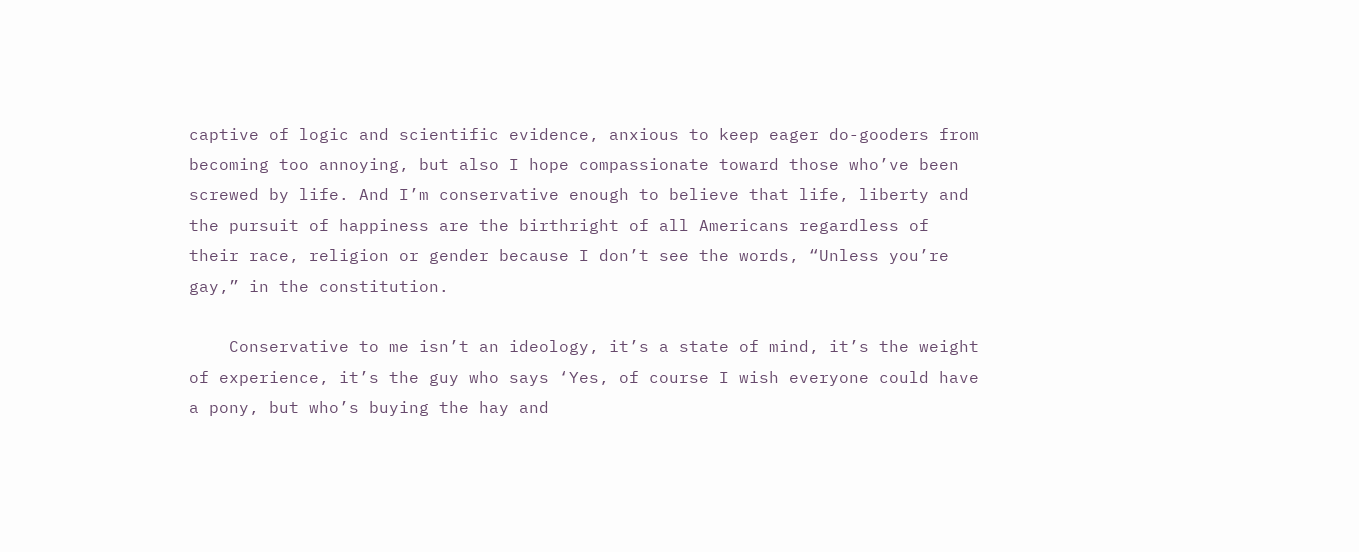captive of logic and scientific evidence, anxious to keep eager do-gooders from becoming too annoying, but also I hope compassionate toward those who’ve been screwed by life. And I’m conservative enough to believe that life, liberty and the pursuit of happiness are the birthright of all Americans regardless of their race, religion or gender because I don’t see the words, “Unless you’re gay,” in the constitution.

    Conservative to me isn’t an ideology, it’s a state of mind, it’s the weight of experience, it’s the guy who says ‘Yes, of course I wish everyone could have a pony, but who’s buying the hay and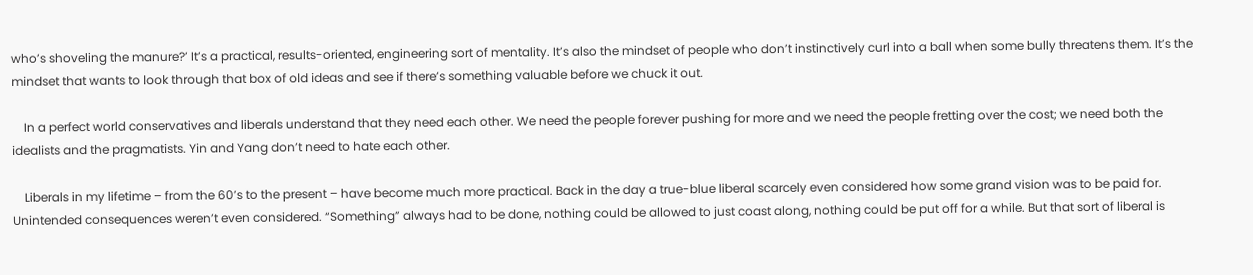who’s shoveling the manure?’ It’s a practical, results-oriented, engineering sort of mentality. It’s also the mindset of people who don’t instinctively curl into a ball when some bully threatens them. It’s the mindset that wants to look through that box of old ideas and see if there’s something valuable before we chuck it out.

    In a perfect world conservatives and liberals understand that they need each other. We need the people forever pushing for more and we need the people fretting over the cost; we need both the idealists and the pragmatists. Yin and Yang don’t need to hate each other.

    Liberals in my lifetime – from the 60’s to the present – have become much more practical. Back in the day a true-blue liberal scarcely even considered how some grand vision was to be paid for. Unintended consequences weren’t even considered. “Something” always had to be done, nothing could be allowed to just coast along, nothing could be put off for a while. But that sort of liberal is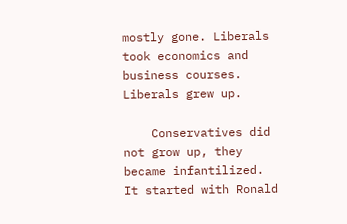mostly gone. Liberals took economics and business courses. Liberals grew up.

    Conservatives did not grow up, they became infantilized. It started with Ronald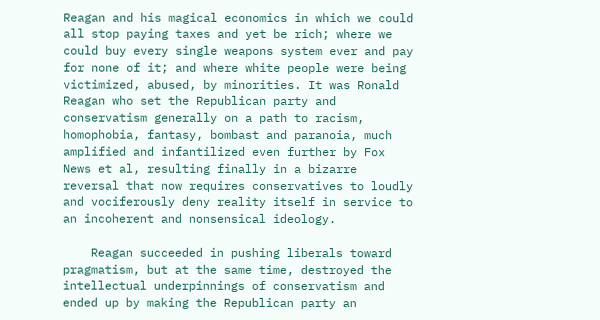Reagan and his magical economics in which we could all stop paying taxes and yet be rich; where we could buy every single weapons system ever and pay for none of it; and where white people were being victimized, abused, by minorities. It was Ronald Reagan who set the Republican party and conservatism generally on a path to racism, homophobia, fantasy, bombast and paranoia, much amplified and infantilized even further by Fox News et al, resulting finally in a bizarre reversal that now requires conservatives to loudly and vociferously deny reality itself in service to an incoherent and nonsensical ideology.

    Reagan succeeded in pushing liberals toward pragmatism, but at the same time, destroyed the intellectual underpinnings of conservatism and ended up by making the Republican party an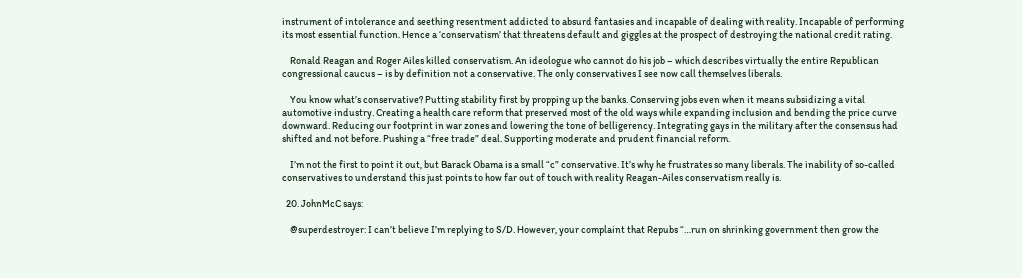instrument of intolerance and seething resentment addicted to absurd fantasies and incapable of dealing with reality. Incapable of performing its most essential function. Hence a ‘conservatism’ that threatens default and giggles at the prospect of destroying the national credit rating.

    Ronald Reagan and Roger Ailes killed conservatism. An ideologue who cannot do his job – which describes virtually the entire Republican congressional caucus – is by definition not a conservative. The only conservatives I see now call themselves liberals.

    You know what’s conservative? Putting stability first by propping up the banks. Conserving jobs even when it means subsidizing a vital automotive industry. Creating a health care reform that preserved most of the old ways while expanding inclusion and bending the price curve downward. Reducing our footprint in war zones and lowering the tone of belligerency. Integrating gays in the military after the consensus had shifted and not before. Pushing a “free trade” deal. Supporting moderate and prudent financial reform.

    I’m not the first to point it out, but Barack Obama is a small “c” conservative. It’s why he frustrates so many liberals. The inability of so-called conservatives to understand this just points to how far out of touch with reality Reagan-Ailes conservatism really is.

  20. JohnMcC says:

    @superdestroyer: I can’t believe I’m replying to S/D. However, your complaint that Repubs “…run on shrinking government then grow the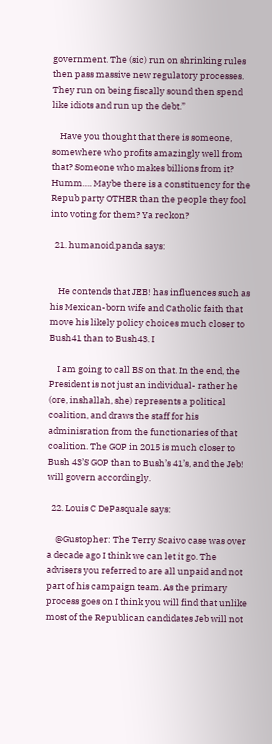government. The (sic) run on shrinking rules then pass massive new regulatory processes. They run on being fiscally sound then spend like idiots and run up the debt.”

    Have you thought that there is someone, somewhere who profits amazingly well from that? Someone who makes billions from it? Humm…. Maybe there is a constituency for the Repub party OTHER than the people they fool into voting for them? Ya reckon?

  21. humanoid.panda says:


    He contends that JEB! has influences such as his Mexican-born wife and Catholic faith that move his likely policy choices much closer to Bush41 than to Bush43. I

    I am going to call BS on that. In the end, the President is not just an individual- rather he (ore, inshallah, she) represents a political coalition, and draws the staff for his adminisration from the functionaries of that coalition. The GOP in 2015 is much closer to Bush 43’S GOP than to Bush’s 41’s, and the Jeb! will govern accordingly.

  22. Louis C DePasquale says:

    @Gustopher: The Terry Scaivo case was over a decade ago I think we can let it go. The advisers you referred to are all unpaid and not part of his campaign team. As the primary process goes on I think you will find that unlike most of the Republican candidates Jeb will not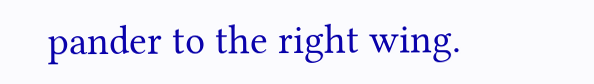pander to the right wing.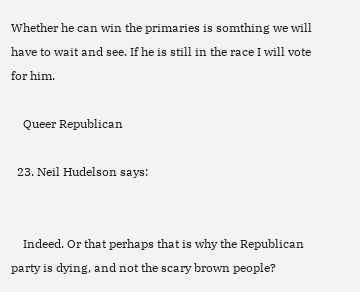Whether he can win the primaries is somthing we will have to wait and see. If he is still in the race I will vote for him.

    Queer Republican

  23. Neil Hudelson says:


    Indeed. Or that perhaps that is why the Republican party is dying, and not the scary brown people?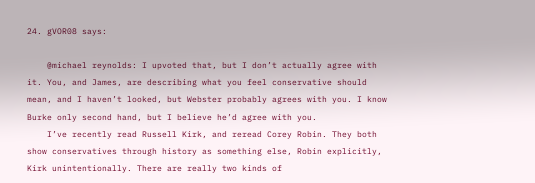24. gVOR08 says:

    @michael reynolds: I upvoted that, but I don’t actually agree with it. You, and James, are describing what you feel conservative should mean, and I haven’t looked, but Webster probably agrees with you. I know Burke only second hand, but I believe he’d agree with you.
    I’ve recently read Russell Kirk, and reread Corey Robin. They both show conservatives through history as something else, Robin explicitly, Kirk unintentionally. There are really two kinds of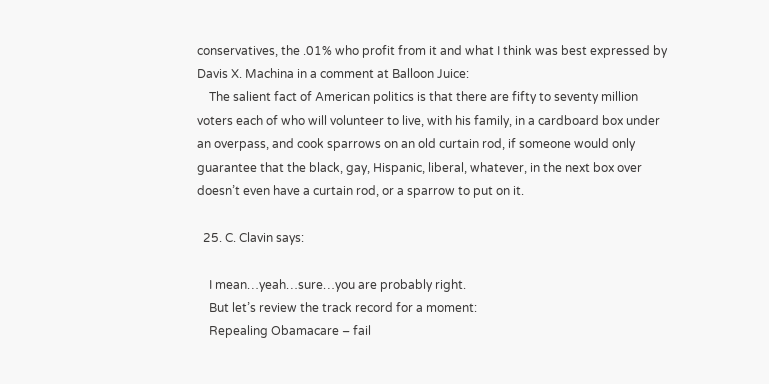conservatives, the .01% who profit from it and what I think was best expressed by Davis X. Machina in a comment at Balloon Juice:
    The salient fact of American politics is that there are fifty to seventy million voters each of who will volunteer to live, with his family, in a cardboard box under an overpass, and cook sparrows on an old curtain rod, if someone would only guarantee that the black, gay, Hispanic, liberal, whatever, in the next box over doesn’t even have a curtain rod, or a sparrow to put on it.

  25. C. Clavin says:

    I mean…yeah…sure…you are probably right.
    But let’s review the track record for a moment:
    Repealing Obamacare – fail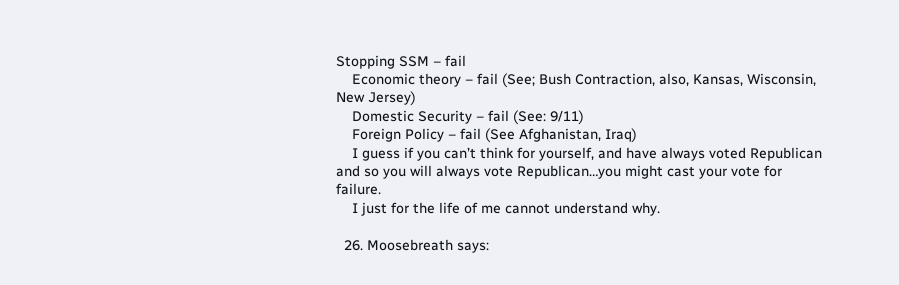Stopping SSM – fail
    Economic theory – fail (See; Bush Contraction, also, Kansas, Wisconsin, New Jersey)
    Domestic Security – fail (See: 9/11)
    Foreign Policy – fail (See Afghanistan, Iraq)
    I guess if you can’t think for yourself, and have always voted Republican and so you will always vote Republican…you might cast your vote for failure.
    I just for the life of me cannot understand why.

  26. Moosebreath says: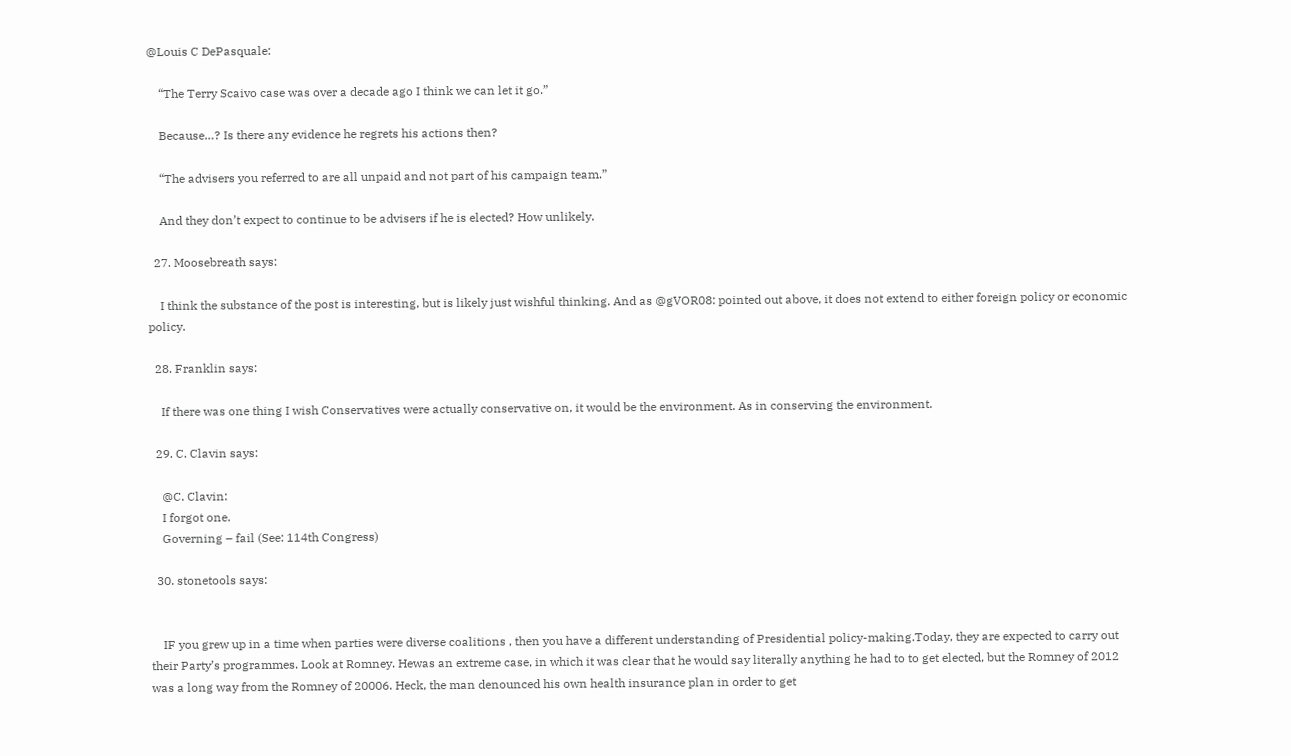@Louis C DePasquale:

    “The Terry Scaivo case was over a decade ago I think we can let it go.”

    Because…? Is there any evidence he regrets his actions then?

    “The advisers you referred to are all unpaid and not part of his campaign team.”

    And they don’t expect to continue to be advisers if he is elected? How unlikely.

  27. Moosebreath says:

    I think the substance of the post is interesting, but is likely just wishful thinking. And as @gVOR08: pointed out above, it does not extend to either foreign policy or economic policy.

  28. Franklin says:

    If there was one thing I wish Conservatives were actually conservative on, it would be the environment. As in conserving the environment.

  29. C. Clavin says:

    @C. Clavin:
    I forgot one.
    Governing – fail (See: 114th Congress)

  30. stonetools says:


    IF you grew up in a time when parties were diverse coalitions , then you have a different understanding of Presidential policy-making.Today, they are expected to carry out their Party’s programmes. Look at Romney. Hewas an extreme case, in which it was clear that he would say literally anything he had to to get elected, but the Romney of 2012 was a long way from the Romney of 20006. Heck, the man denounced his own health insurance plan in order to get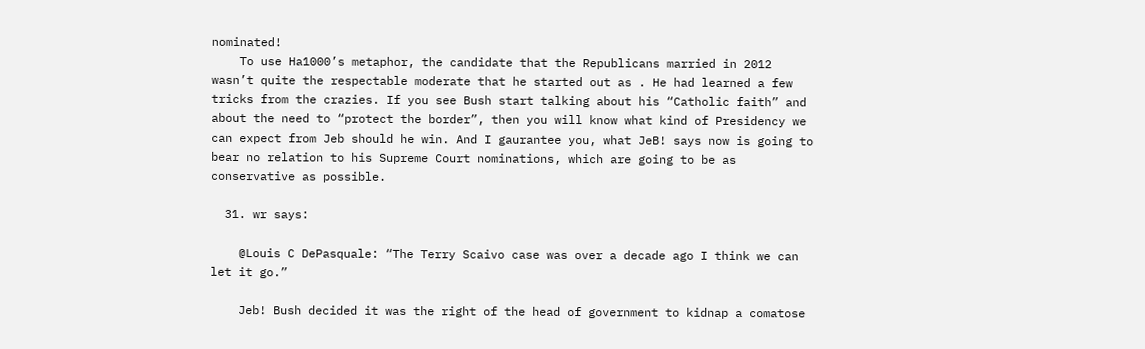nominated!
    To use Ha1000’s metaphor, the candidate that the Republicans married in 2012 wasn’t quite the respectable moderate that he started out as . He had learned a few tricks from the crazies. If you see Bush start talking about his “Catholic faith” and about the need to “protect the border”, then you will know what kind of Presidency we can expect from Jeb should he win. And I gaurantee you, what JeB! says now is going to bear no relation to his Supreme Court nominations, which are going to be as conservative as possible.

  31. wr says:

    @Louis C DePasquale: “The Terry Scaivo case was over a decade ago I think we can let it go.”

    Jeb! Bush decided it was the right of the head of government to kidnap a comatose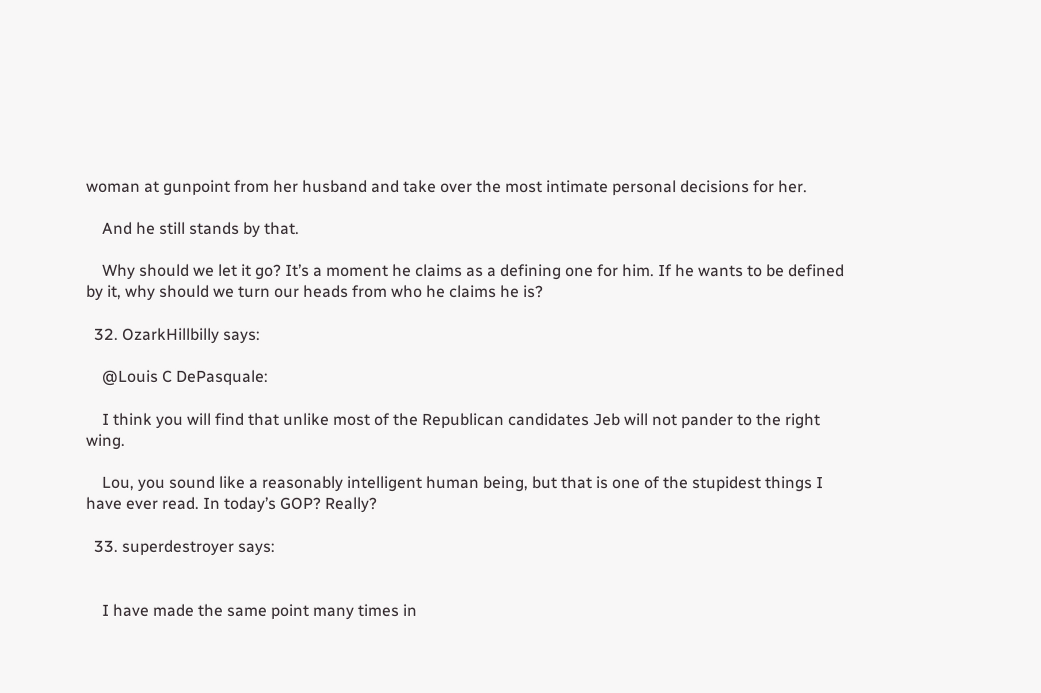woman at gunpoint from her husband and take over the most intimate personal decisions for her.

    And he still stands by that.

    Why should we let it go? It’s a moment he claims as a defining one for him. If he wants to be defined by it, why should we turn our heads from who he claims he is?

  32. OzarkHillbilly says:

    @Louis C DePasquale:

    I think you will find that unlike most of the Republican candidates Jeb will not pander to the right wing.

    Lou, you sound like a reasonably intelligent human being, but that is one of the stupidest things I have ever read. In today’s GOP? Really?

  33. superdestroyer says:


    I have made the same point many times in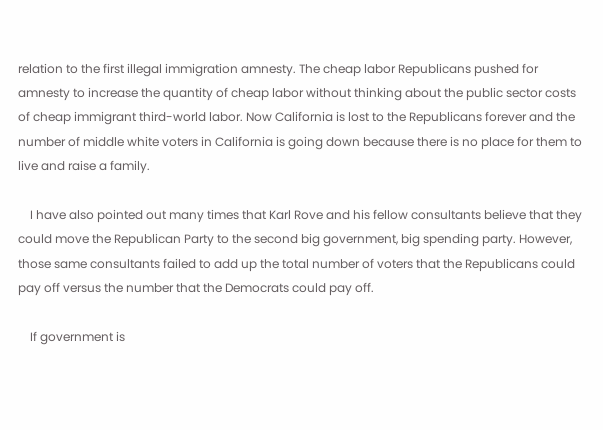relation to the first illegal immigration amnesty. The cheap labor Republicans pushed for amnesty to increase the quantity of cheap labor without thinking about the public sector costs of cheap immigrant third-world labor. Now California is lost to the Republicans forever and the number of middle white voters in California is going down because there is no place for them to live and raise a family.

    I have also pointed out many times that Karl Rove and his fellow consultants believe that they could move the Republican Party to the second big government, big spending party. However, those same consultants failed to add up the total number of voters that the Republicans could pay off versus the number that the Democrats could pay off.

    If government is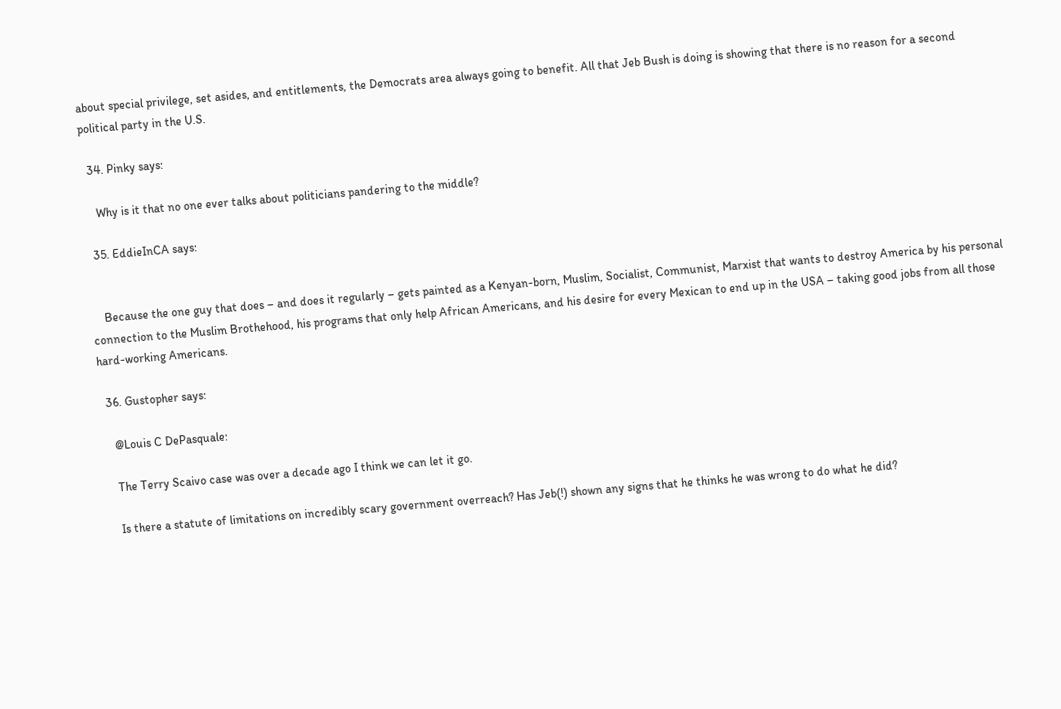about special privilege, set asides, and entitlements, the Democrats area always going to benefit. All that Jeb Bush is doing is showing that there is no reason for a second political party in the U.S.

  34. Pinky says:

    Why is it that no one ever talks about politicians pandering to the middle?

  35. EddieInCA says:


    Because the one guy that does – and does it regularly – gets painted as a Kenyan-born, Muslim, Socialist, Communist, Marxist that wants to destroy America by his personal connection to the Muslim Brothehood, his programs that only help African Americans, and his desire for every Mexican to end up in the USA – taking good jobs from all those hard-working Americans.

  36. Gustopher says:

    @Louis C DePasquale:

    The Terry Scaivo case was over a decade ago I think we can let it go.

    Is there a statute of limitations on incredibly scary government overreach? Has Jeb(!) shown any signs that he thinks he was wrong to do what he did?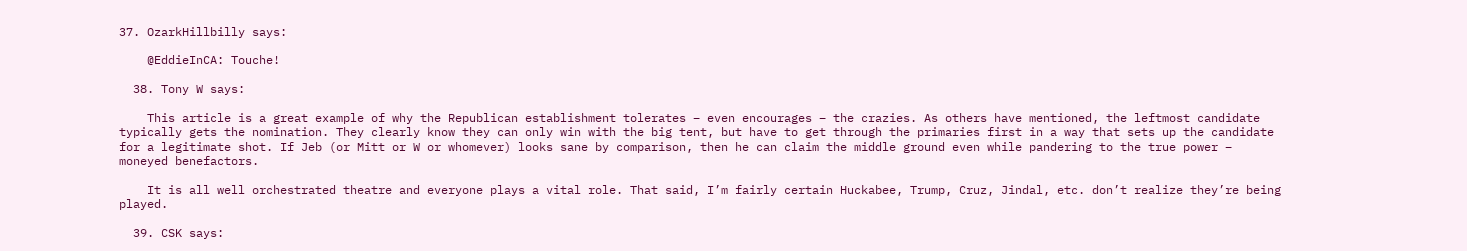37. OzarkHillbilly says:

    @EddieInCA: Touche!

  38. Tony W says:

    This article is a great example of why the Republican establishment tolerates – even encourages – the crazies. As others have mentioned, the leftmost candidate typically gets the nomination. They clearly know they can only win with the big tent, but have to get through the primaries first in a way that sets up the candidate for a legitimate shot. If Jeb (or Mitt or W or whomever) looks sane by comparison, then he can claim the middle ground even while pandering to the true power – moneyed benefactors.

    It is all well orchestrated theatre and everyone plays a vital role. That said, I’m fairly certain Huckabee, Trump, Cruz, Jindal, etc. don’t realize they’re being played.

  39. CSK says: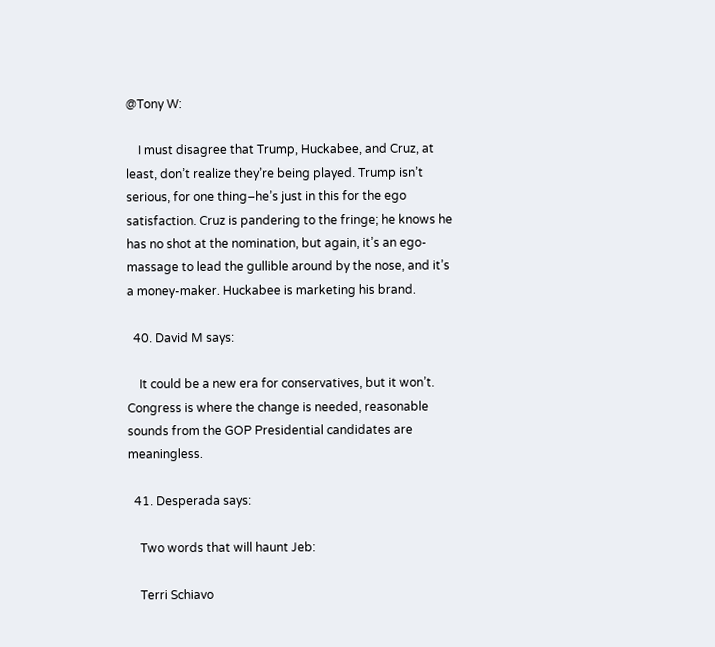@Tony W:

    I must disagree that Trump, Huckabee, and Cruz, at least, don’t realize they’re being played. Trump isn’t serious, for one thing–he’s just in this for the ego satisfaction. Cruz is pandering to the fringe; he knows he has no shot at the nomination, but again, it’s an ego-massage to lead the gullible around by the nose, and it’s a money-maker. Huckabee is marketing his brand.

  40. David M says:

    It could be a new era for conservatives, but it won’t. Congress is where the change is needed, reasonable sounds from the GOP Presidential candidates are meaningless.

  41. Desperada says:

    Two words that will haunt Jeb:

    Terri Schiavo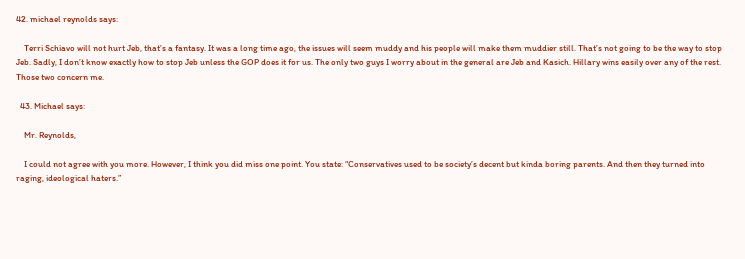42. michael reynolds says:

    Terri Schiavo will not hurt Jeb, that’s a fantasy. It was a long time ago, the issues will seem muddy and his people will make them muddier still. That’s not going to be the way to stop Jeb. Sadly, I don’t know exactly how to stop Jeb unless the GOP does it for us. The only two guys I worry about in the general are Jeb and Kasich. Hillary wins easily over any of the rest. Those two concern me.

  43. Michael says:

    Mr. Reynolds,

    I could not agree with you more. However, I think you did miss one point. You state: “Conservatives used to be society’s decent but kinda boring parents. And then they turned into raging, ideological haters.”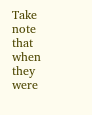Take note that when they were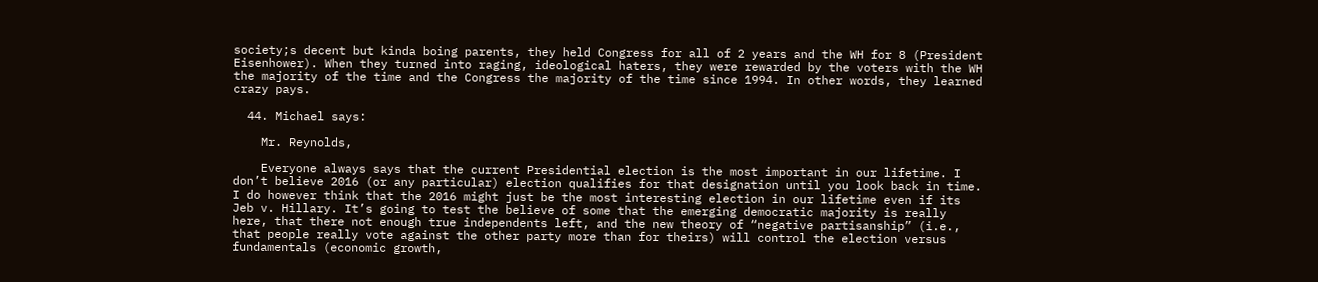society;s decent but kinda boing parents, they held Congress for all of 2 years and the WH for 8 (President Eisenhower). When they turned into raging, ideological haters, they were rewarded by the voters with the WH the majority of the time and the Congress the majority of the time since 1994. In other words, they learned crazy pays.

  44. Michael says:

    Mr. Reynolds,

    Everyone always says that the current Presidential election is the most important in our lifetime. I don’t believe 2016 (or any particular) election qualifies for that designation until you look back in time. I do however think that the 2016 might just be the most interesting election in our lifetime even if its Jeb v. Hillary. It’s going to test the believe of some that the emerging democratic majority is really here, that there not enough true independents left, and the new theory of “negative partisanship” (i.e., that people really vote against the other party more than for theirs) will control the election versus fundamentals (economic growth,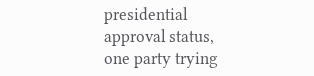presidential approval status, one party trying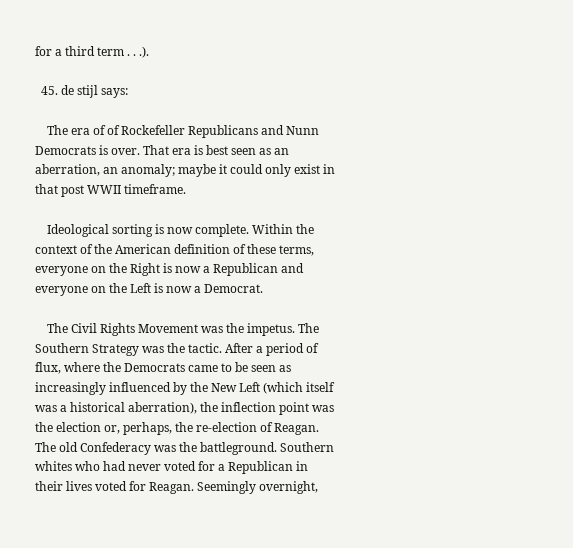for a third term . . .).

  45. de stijl says:

    The era of of Rockefeller Republicans and Nunn Democrats is over. That era is best seen as an aberration, an anomaly; maybe it could only exist in that post WWII timeframe.

    Ideological sorting is now complete. Within the context of the American definition of these terms, everyone on the Right is now a Republican and everyone on the Left is now a Democrat.

    The Civil Rights Movement was the impetus. The Southern Strategy was the tactic. After a period of flux, where the Democrats came to be seen as increasingly influenced by the New Left (which itself was a historical aberration), the inflection point was the election or, perhaps, the re-election of Reagan. The old Confederacy was the battleground. Southern whites who had never voted for a Republican in their lives voted for Reagan. Seemingly overnight,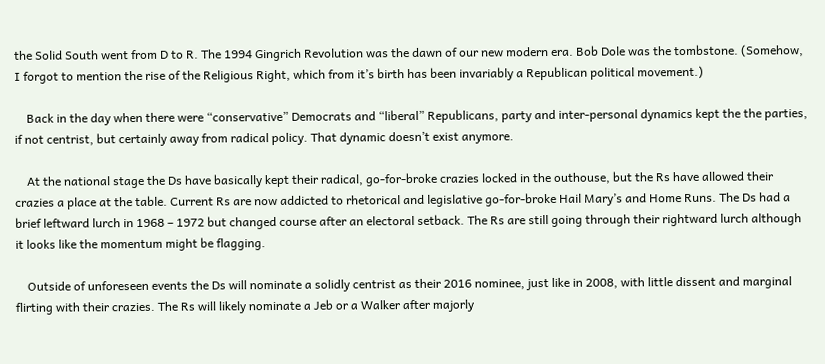the Solid South went from D to R. The 1994 Gingrich Revolution was the dawn of our new modern era. Bob Dole was the tombstone. (Somehow, I forgot to mention the rise of the Religious Right, which from it’s birth has been invariably a Republican political movement.)

    Back in the day when there were “conservative” Democrats and “liberal” Republicans, party and inter-personal dynamics kept the the parties, if not centrist, but certainly away from radical policy. That dynamic doesn’t exist anymore.

    At the national stage the Ds have basically kept their radical, go-for-broke crazies locked in the outhouse, but the Rs have allowed their crazies a place at the table. Current Rs are now addicted to rhetorical and legislative go-for-broke Hail Mary’s and Home Runs. The Ds had a brief leftward lurch in 1968 – 1972 but changed course after an electoral setback. The Rs are still going through their rightward lurch although it looks like the momentum might be flagging.

    Outside of unforeseen events the Ds will nominate a solidly centrist as their 2016 nominee, just like in 2008, with little dissent and marginal flirting with their crazies. The Rs will likely nominate a Jeb or a Walker after majorly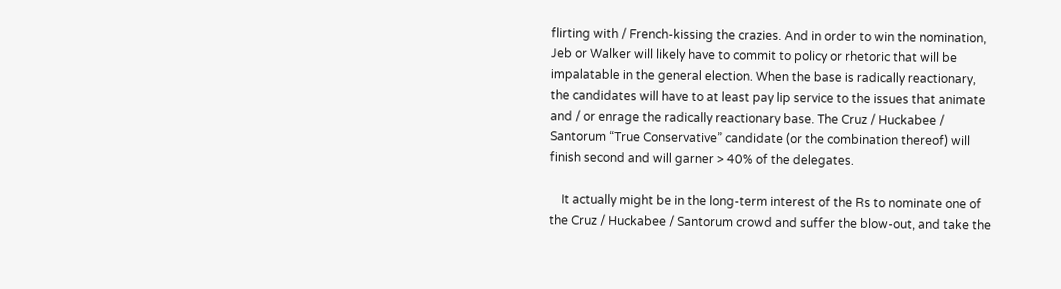flirting with / French-kissing the crazies. And in order to win the nomination, Jeb or Walker will likely have to commit to policy or rhetoric that will be impalatable in the general election. When the base is radically reactionary, the candidates will have to at least pay lip service to the issues that animate and / or enrage the radically reactionary base. The Cruz / Huckabee / Santorum “True Conservative” candidate (or the combination thereof) will finish second and will garner > 40% of the delegates.

    It actually might be in the long-term interest of the Rs to nominate one of the Cruz / Huckabee / Santorum crowd and suffer the blow-out, and take the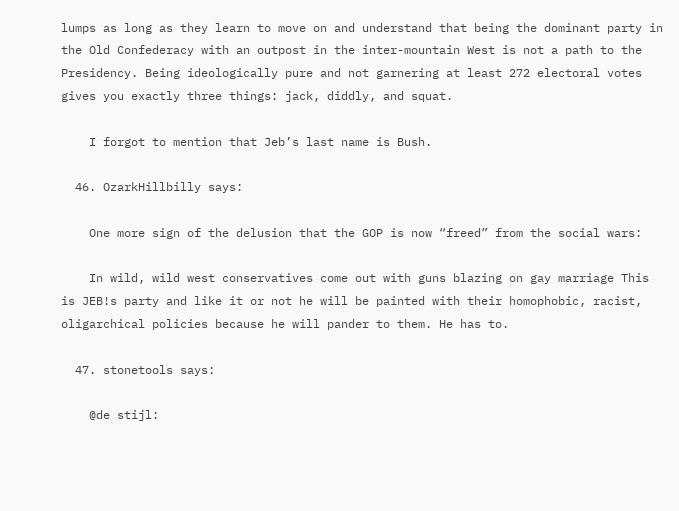lumps as long as they learn to move on and understand that being the dominant party in the Old Confederacy with an outpost in the inter-mountain West is not a path to the Presidency. Being ideologically pure and not garnering at least 272 electoral votes gives you exactly three things: jack, diddly, and squat.

    I forgot to mention that Jeb’s last name is Bush.

  46. OzarkHillbilly says:

    One more sign of the delusion that the GOP is now “freed” from the social wars:

    In wild, wild west conservatives come out with guns blazing on gay marriage This is JEB!s party and like it or not he will be painted with their homophobic, racist, oligarchical policies because he will pander to them. He has to.

  47. stonetools says:

    @de stijl: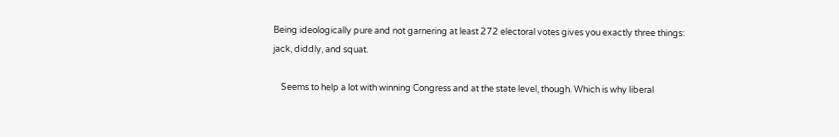Being ideologically pure and not garnering at least 272 electoral votes gives you exactly three things: jack, diddly, and squat.

    Seems to help a lot with winning Congress and at the state level, though. Which is why liberal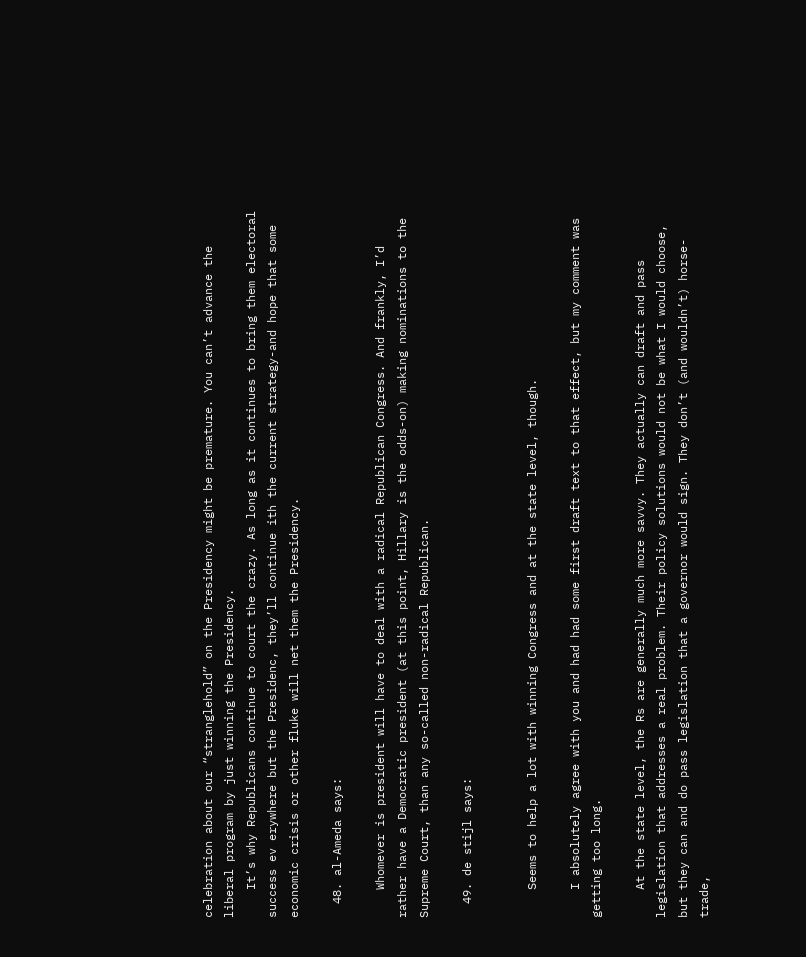celebration about our “stranglehold” on the Presidency might be premature. You can’t advance the liberal program by just winning the Presidency.
    It’s why Republicans continue to court the crazy. As long as it continues to bring them electoral success ev erywhere but the Presidenc, they’ll continue ith the current strategy-and hope that some economic crisis or other fluke will net them the Presidency.

  48. al-Ameda says:

    Whomever is president will have to deal with a radical Republican Congress. And frankly, I’d rather have a Democratic president (at this point, Hillary is the odds-on) making nominations to the Supreme Court, than any so-called non-radical Republican.

  49. de stijl says:


    Seems to help a lot with winning Congress and at the state level, though.

    I absolutely agree with you and had had some first draft text to that effect, but my comment was getting too long.

    At the state level, the Rs are generally much more savvy. They actually can draft and pass legislation that addresses a real problem. Their policy solutions would not be what I would choose, but they can and do pass legislation that a governor would sign. They don’t (and wouldn’t) horse-trade,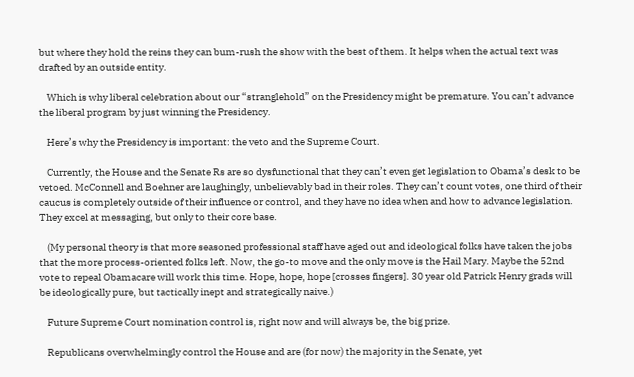but where they hold the reins they can bum-rush the show with the best of them. It helps when the actual text was drafted by an outside entity.

    Which is why liberal celebration about our “stranglehold” on the Presidency might be premature. You can’t advance the liberal program by just winning the Presidency.

    Here’s why the Presidency is important: the veto and the Supreme Court.

    Currently, the House and the Senate Rs are so dysfunctional that they can’t even get legislation to Obama’s desk to be vetoed. McConnell and Boehner are laughingly, unbelievably bad in their roles. They can’t count votes, one third of their caucus is completely outside of their influence or control, and they have no idea when and how to advance legislation. They excel at messaging, but only to their core base.

    (My personal theory is that more seasoned professional staff have aged out and ideological folks have taken the jobs that the more process-oriented folks left. Now, the go-to move and the only move is the Hail Mary. Maybe the 52nd vote to repeal Obamacare will work this time. Hope, hope, hope [crosses fingers]. 30 year old Patrick Henry grads will be ideologically pure, but tactically inept and strategically naive.)

    Future Supreme Court nomination control is, right now and will always be, the big prize.

    Republicans overwhelmingly control the House and are (for now) the majority in the Senate, yet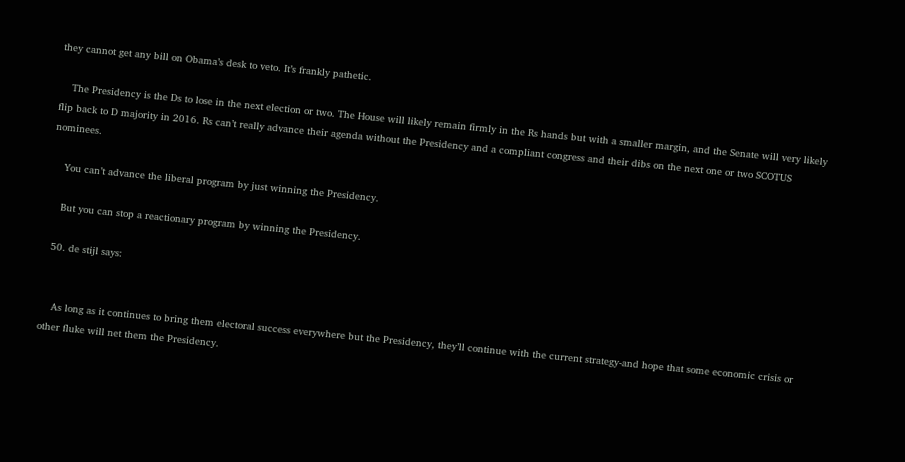they cannot get any bill on Obama’s desk to veto. It’s frankly pathetic.

    The Presidency is the Ds to lose in the next election or two. The House will likely remain firmly in the Rs hands but with a smaller margin, and the Senate will very likely flip back to D majority in 2016. Rs can’t really advance their agenda without the Presidency and a compliant congress and their dibs on the next one or two SCOTUS nominees.

    You can’t advance the liberal program by just winning the Presidency.

    But you can stop a reactionary program by winning the Presidency.

  50. de stijl says:


    As long as it continues to bring them electoral success everywhere but the Presidency, they’ll continue with the current strategy-and hope that some economic crisis or other fluke will net them the Presidency.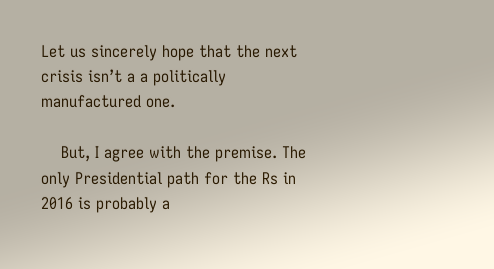Let us sincerely hope that the next crisis isn’t a a politically manufactured one.

    But, I agree with the premise. The only Presidential path for the Rs in 2016 is probably a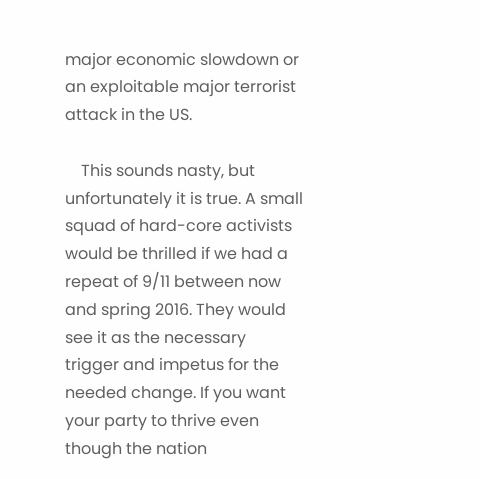major economic slowdown or an exploitable major terrorist attack in the US.

    This sounds nasty, but unfortunately it is true. A small squad of hard-core activists would be thrilled if we had a repeat of 9/11 between now and spring 2016. They would see it as the necessary trigger and impetus for the needed change. If you want your party to thrive even though the nation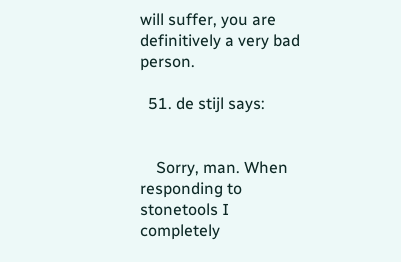will suffer, you are definitively a very bad person.

  51. de stijl says:


    Sorry, man. When responding to stonetools I completely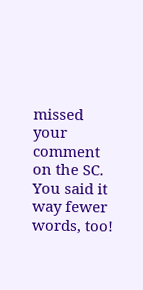missed your comment on the SC. You said it way fewer words, too!